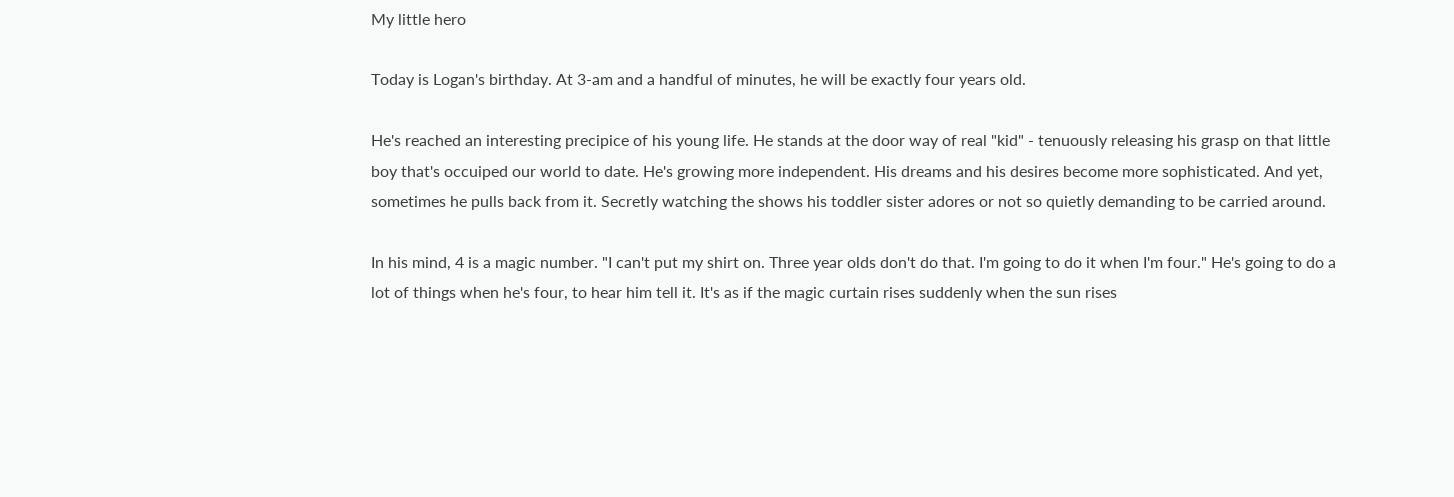My little hero

Today is Logan's birthday. At 3-am and a handful of minutes, he will be exactly four years old.

He's reached an interesting precipice of his young life. He stands at the door way of real "kid" - tenuously releasing his grasp on that little boy that's occuiped our world to date. He's growing more independent. His dreams and his desires become more sophisticated. And yet, sometimes he pulls back from it. Secretly watching the shows his toddler sister adores or not so quietly demanding to be carried around.

In his mind, 4 is a magic number. "I can't put my shirt on. Three year olds don't do that. I'm going to do it when I'm four." He's going to do a lot of things when he's four, to hear him tell it. It's as if the magic curtain rises suddenly when the sun rises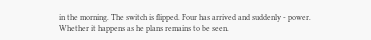in the morning. The switch is flipped. Four has arrived and suddenly - power.
Whether it happens as he plans remains to be seen.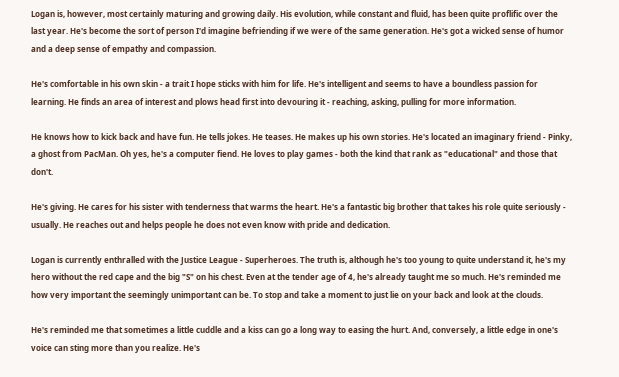Logan is, however, most certainly maturing and growing daily. His evolution, while constant and fluid, has been quite proflific over the last year. He's become the sort of person I'd imagine befriending if we were of the same generation. He's got a wicked sense of humor and a deep sense of empathy and compassion.

He's comfortable in his own skin - a trait I hope sticks with him for life. He's intelligent and seems to have a boundless passion for learning. He finds an area of interest and plows head first into devouring it - reaching, asking, pulling for more information.

He knows how to kick back and have fun. He tells jokes. He teases. He makes up his own stories. He's located an imaginary friend - Pinky, a ghost from PacMan. Oh yes, he's a computer fiend. He loves to play games - both the kind that rank as "educational" and those that don't.

He's giving. He cares for his sister with tenderness that warms the heart. He's a fantastic big brother that takes his role quite seriously - usually. He reaches out and helps people he does not even know with pride and dedication.

Logan is currently enthralled with the Justice League - Superheroes. The truth is, although he's too young to quite understand it, he's my hero without the red cape and the big "S" on his chest. Even at the tender age of 4, he's already taught me so much. He's reminded me how very important the seemingly unimportant can be. To stop and take a moment to just lie on your back and look at the clouds.

He's reminded me that sometimes a little cuddle and a kiss can go a long way to easing the hurt. And, conversely, a little edge in one's voice can sting more than you realize. He's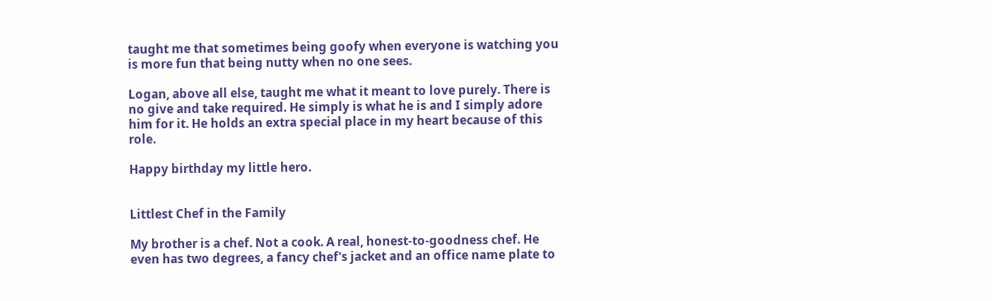taught me that sometimes being goofy when everyone is watching you is more fun that being nutty when no one sees.

Logan, above all else, taught me what it meant to love purely. There is no give and take required. He simply is what he is and I simply adore him for it. He holds an extra special place in my heart because of this role.

Happy birthday my little hero.


Littlest Chef in the Family

My brother is a chef. Not a cook. A real, honest-to-goodness chef. He even has two degrees, a fancy chef's jacket and an office name plate to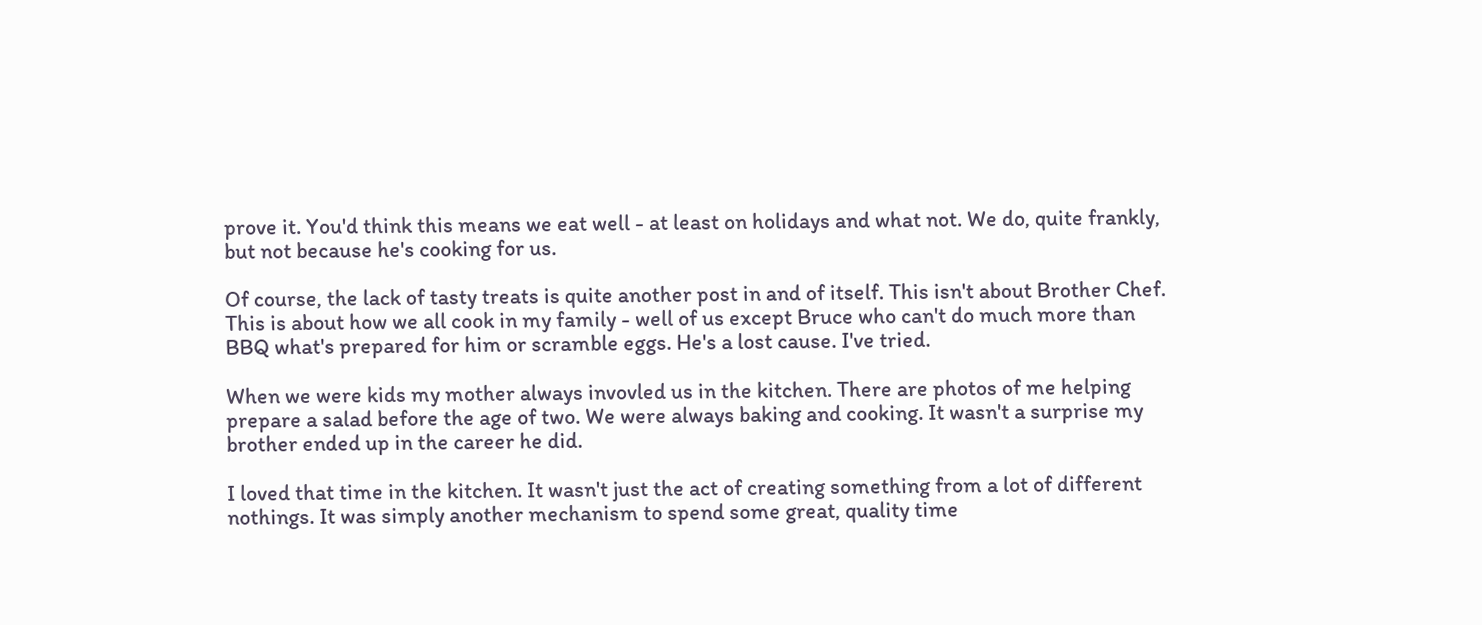prove it. You'd think this means we eat well - at least on holidays and what not. We do, quite frankly, but not because he's cooking for us.

Of course, the lack of tasty treats is quite another post in and of itself. This isn't about Brother Chef. This is about how we all cook in my family - well of us except Bruce who can't do much more than BBQ what's prepared for him or scramble eggs. He's a lost cause. I've tried.

When we were kids my mother always invovled us in the kitchen. There are photos of me helping prepare a salad before the age of two. We were always baking and cooking. It wasn't a surprise my brother ended up in the career he did.

I loved that time in the kitchen. It wasn't just the act of creating something from a lot of different nothings. It was simply another mechanism to spend some great, quality time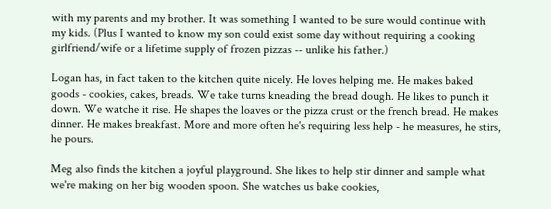with my parents and my brother. It was something I wanted to be sure would continue with my kids. (Plus I wanted to know my son could exist some day without requiring a cooking girlfriend/wife or a lifetime supply of frozen pizzas -- unlike his father.)

Logan has, in fact taken to the kitchen quite nicely. He loves helping me. He makes baked goods - cookies, cakes, breads. We take turns kneading the bread dough. He likes to punch it down. We watche it rise. He shapes the loaves or the pizza crust or the french bread. He makes dinner. He makes breakfast. More and more often he's requiring less help - he measures, he stirs, he pours.

Meg also finds the kitchen a joyful playground. She likes to help stir dinner and sample what we're making on her big wooden spoon. She watches us bake cookies,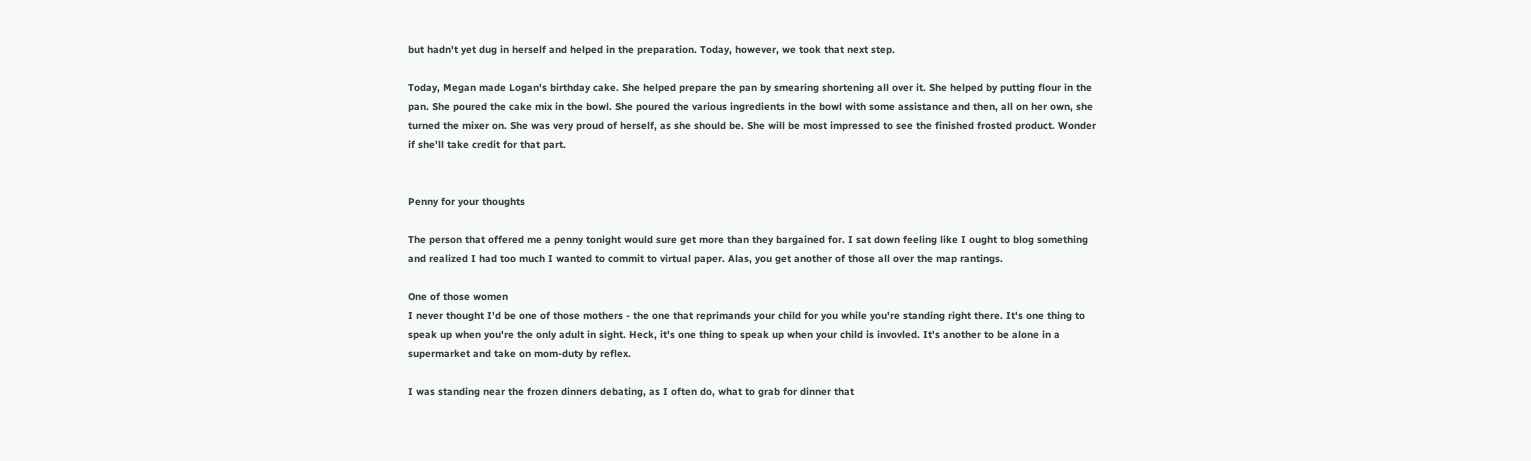but hadn't yet dug in herself and helped in the preparation. Today, however, we took that next step.

Today, Megan made Logan's birthday cake. She helped prepare the pan by smearing shortening all over it. She helped by putting flour in the pan. She poured the cake mix in the bowl. She poured the various ingredients in the bowl with some assistance and then, all on her own, she turned the mixer on. She was very proud of herself, as she should be. She will be most impressed to see the finished frosted product. Wonder if she'll take credit for that part.


Penny for your thoughts

The person that offered me a penny tonight would sure get more than they bargained for. I sat down feeling like I ought to blog something and realized I had too much I wanted to commit to virtual paper. Alas, you get another of those all over the map rantings.

One of those women
I never thought I'd be one of those mothers - the one that reprimands your child for you while you're standing right there. It's one thing to speak up when you're the only adult in sight. Heck, it's one thing to speak up when your child is invovled. It's another to be alone in a supermarket and take on mom-duty by reflex.

I was standing near the frozen dinners debating, as I often do, what to grab for dinner that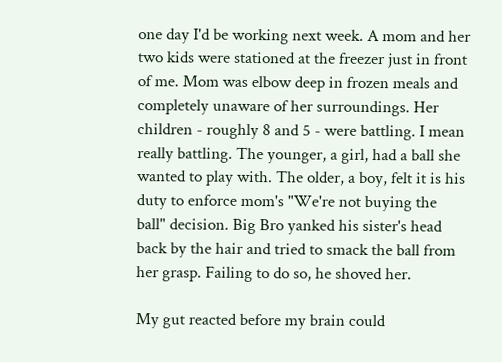one day I'd be working next week. A mom and her two kids were stationed at the freezer just in front of me. Mom was elbow deep in frozen meals and completely unaware of her surroundings. Her children - roughly 8 and 5 - were battling. I mean really battling. The younger, a girl, had a ball she wanted to play with. The older, a boy, felt it is his duty to enforce mom's "We're not buying the ball" decision. Big Bro yanked his sister's head back by the hair and tried to smack the ball from her grasp. Failing to do so, he shoved her.

My gut reacted before my brain could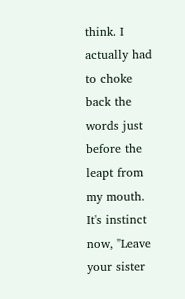think. I actually had to choke back the words just before the leapt from my mouth. It's instinct now, "Leave your sister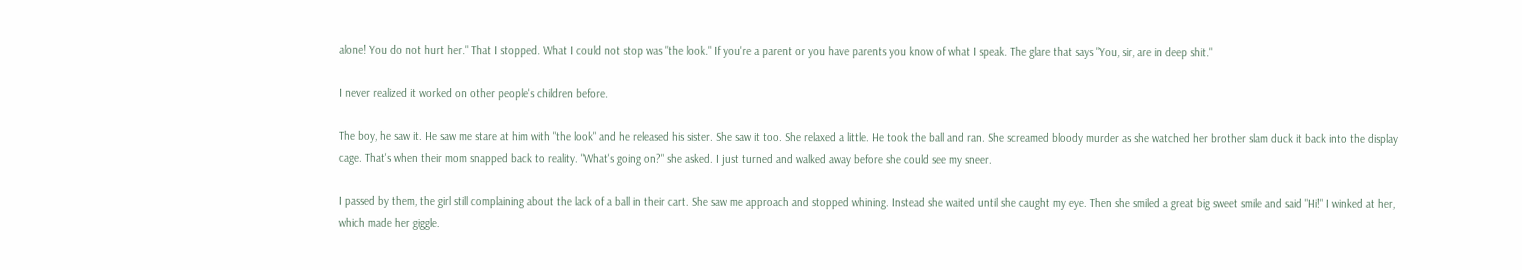alone! You do not hurt her." That I stopped. What I could not stop was "the look." If you're a parent or you have parents you know of what I speak. The glare that says "You, sir, are in deep shit."

I never realized it worked on other people's children before.

The boy, he saw it. He saw me stare at him with "the look" and he released his sister. She saw it too. She relaxed a little. He took the ball and ran. She screamed bloody murder as she watched her brother slam duck it back into the display cage. That's when their mom snapped back to reality. "What's going on?" she asked. I just turned and walked away before she could see my sneer.

I passed by them, the girl still complaining about the lack of a ball in their cart. She saw me approach and stopped whining. Instead she waited until she caught my eye. Then she smiled a great big sweet smile and said "Hi!" I winked at her, which made her giggle.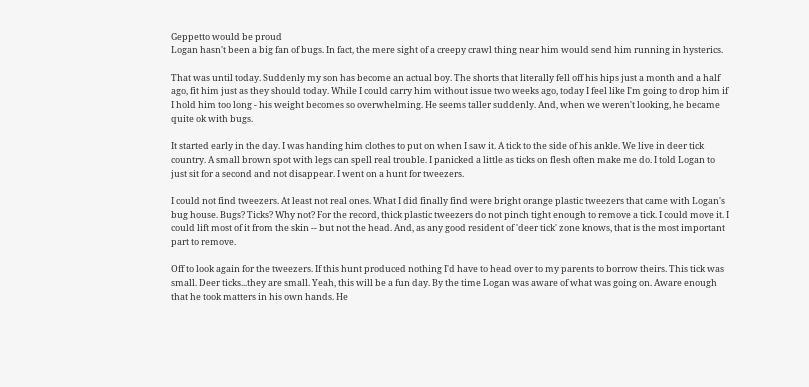Geppetto would be proud
Logan hasn't been a big fan of bugs. In fact, the mere sight of a creepy crawl thing near him would send him running in hysterics.

That was until today. Suddenly my son has become an actual boy. The shorts that literally fell off his hips just a month and a half ago, fit him just as they should today. While I could carry him without issue two weeks ago, today I feel like I'm going to drop him if I hold him too long - his weight becomes so overwhelming. He seems taller suddenly. And, when we weren't looking, he became quite ok with bugs.

It started early in the day. I was handing him clothes to put on when I saw it. A tick to the side of his ankle. We live in deer tick country. A small brown spot with legs can spell real trouble. I panicked a little as ticks on flesh often make me do. I told Logan to just sit for a second and not disappear. I went on a hunt for tweezers.

I could not find tweezers. At least not real ones. What I did finally find were bright orange plastic tweezers that came with Logan's bug house. Bugs? Ticks? Why not? For the record, thick plastic tweezers do not pinch tight enough to remove a tick. I could move it. I could lift most of it from the skin -- but not the head. And, as any good resident of 'deer tick' zone knows, that is the most important part to remove.

Off to look again for the tweezers. If this hunt produced nothing I'd have to head over to my parents to borrow theirs. This tick was small. Deer ticks...they are small. Yeah, this will be a fun day. By the time Logan was aware of what was going on. Aware enough that he took matters in his own hands. He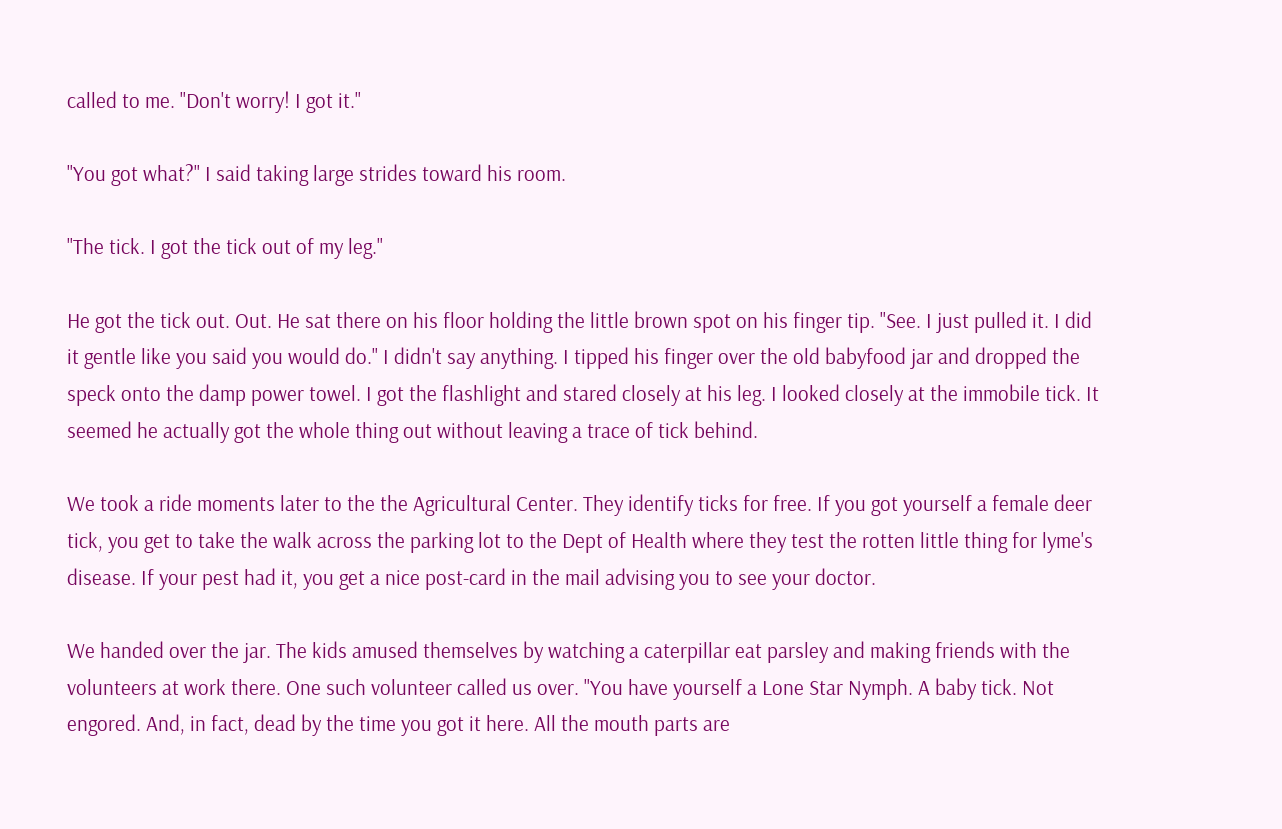called to me. "Don't worry! I got it."

"You got what?" I said taking large strides toward his room.

"The tick. I got the tick out of my leg."

He got the tick out. Out. He sat there on his floor holding the little brown spot on his finger tip. "See. I just pulled it. I did it gentle like you said you would do." I didn't say anything. I tipped his finger over the old babyfood jar and dropped the speck onto the damp power towel. I got the flashlight and stared closely at his leg. I looked closely at the immobile tick. It seemed he actually got the whole thing out without leaving a trace of tick behind.

We took a ride moments later to the the Agricultural Center. They identify ticks for free. If you got yourself a female deer tick, you get to take the walk across the parking lot to the Dept of Health where they test the rotten little thing for lyme's disease. If your pest had it, you get a nice post-card in the mail advising you to see your doctor.

We handed over the jar. The kids amused themselves by watching a caterpillar eat parsley and making friends with the volunteers at work there. One such volunteer called us over. "You have yourself a Lone Star Nymph. A baby tick. Not engored. And, in fact, dead by the time you got it here. All the mouth parts are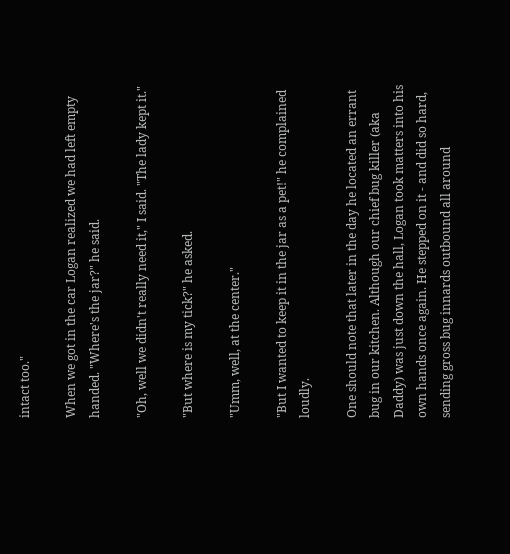intact too."

When we got in the car Logan realized we had left empty handed. "Where's the jar?" he said.

"Oh, well we didn't really need it," I said. "The lady kept it."

"But where is my tick?" he asked.

"Umm, well, at the center."

"But I wanted to keep it in the jar as a pet!" he complained loudly.

One should note that later in the day he located an errant bug in our kitchen. Although our chief bug killer (aka Daddy) was just down the hall, Logan took matters into his own hands once again. He stepped on it - and did so hard, sending gross bug innards outbound all around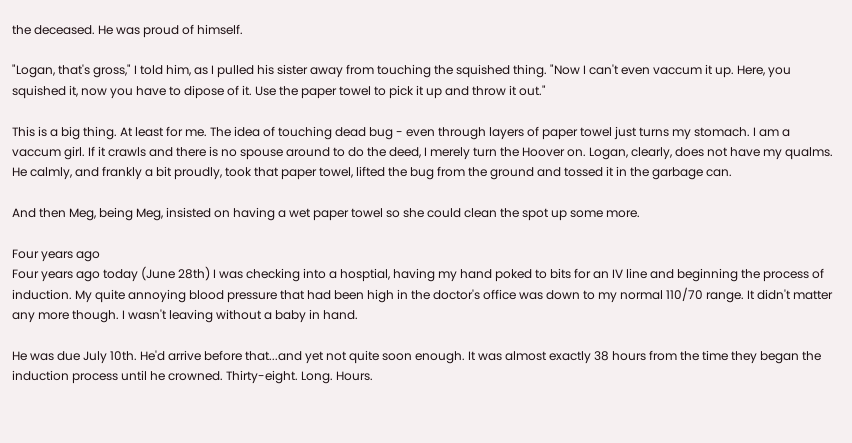the deceased. He was proud of himself.

"Logan, that's gross," I told him, as I pulled his sister away from touching the squished thing. "Now I can't even vaccum it up. Here, you squished it, now you have to dipose of it. Use the paper towel to pick it up and throw it out."

This is a big thing. At least for me. The idea of touching dead bug - even through layers of paper towel just turns my stomach. I am a vaccum girl. If it crawls and there is no spouse around to do the deed, I merely turn the Hoover on. Logan, clearly, does not have my qualms. He calmly, and frankly a bit proudly, took that paper towel, lifted the bug from the ground and tossed it in the garbage can.

And then Meg, being Meg, insisted on having a wet paper towel so she could clean the spot up some more.

Four years ago
Four years ago today (June 28th) I was checking into a hosptial, having my hand poked to bits for an IV line and beginning the process of induction. My quite annoying blood pressure that had been high in the doctor's office was down to my normal 110/70 range. It didn't matter any more though. I wasn't leaving without a baby in hand.

He was due July 10th. He'd arrive before that...and yet not quite soon enough. It was almost exactly 38 hours from the time they began the induction process until he crowned. Thirty-eight. Long. Hours.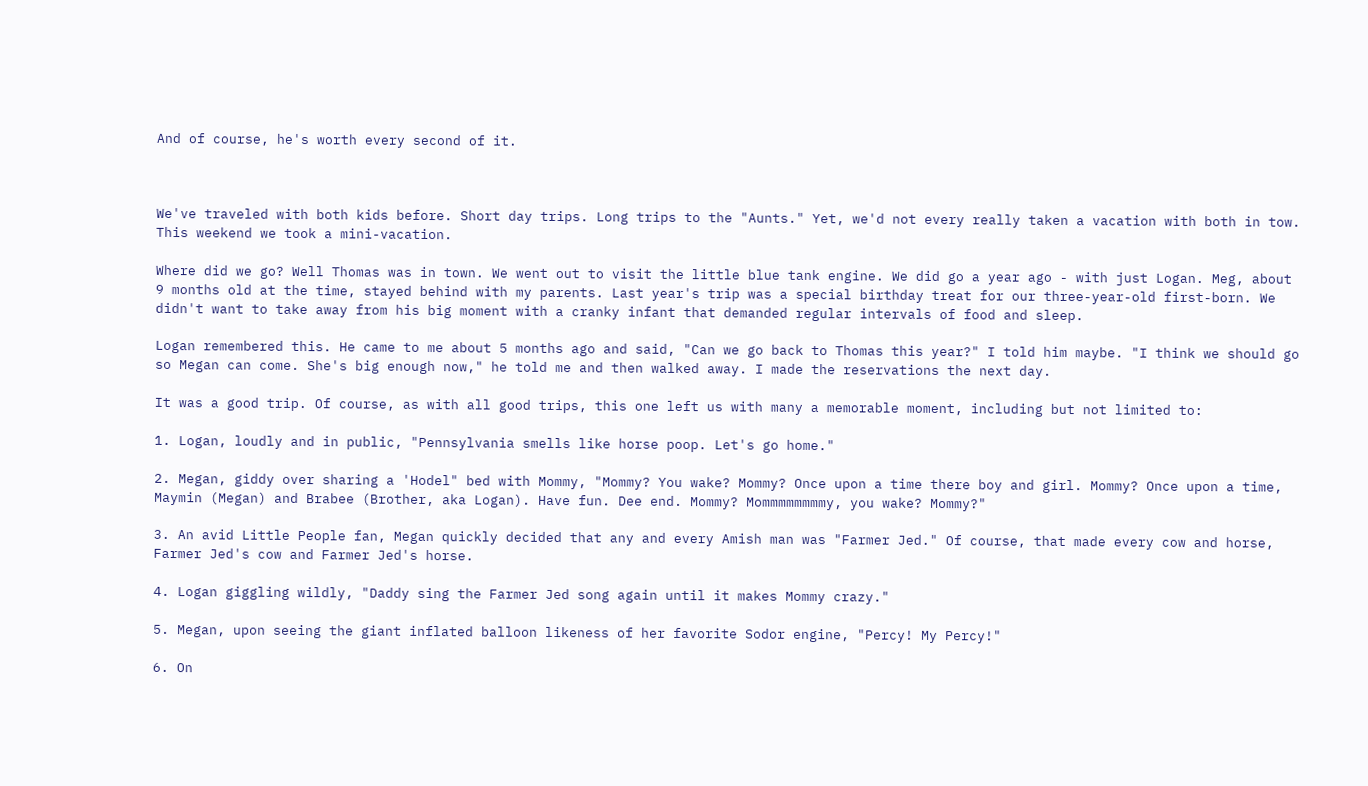And of course, he's worth every second of it.



We've traveled with both kids before. Short day trips. Long trips to the "Aunts." Yet, we'd not every really taken a vacation with both in tow. This weekend we took a mini-vacation.

Where did we go? Well Thomas was in town. We went out to visit the little blue tank engine. We did go a year ago - with just Logan. Meg, about 9 months old at the time, stayed behind with my parents. Last year's trip was a special birthday treat for our three-year-old first-born. We didn't want to take away from his big moment with a cranky infant that demanded regular intervals of food and sleep.

Logan remembered this. He came to me about 5 months ago and said, "Can we go back to Thomas this year?" I told him maybe. "I think we should go so Megan can come. She's big enough now," he told me and then walked away. I made the reservations the next day.

It was a good trip. Of course, as with all good trips, this one left us with many a memorable moment, including but not limited to:

1. Logan, loudly and in public, "Pennsylvania smells like horse poop. Let's go home."

2. Megan, giddy over sharing a 'Hodel" bed with Mommy, "Mommy? You wake? Mommy? Once upon a time there boy and girl. Mommy? Once upon a time, Maymin (Megan) and Brabee (Brother, aka Logan). Have fun. Dee end. Mommy? Mommmmmmmmy, you wake? Mommy?"

3. An avid Little People fan, Megan quickly decided that any and every Amish man was "Farmer Jed." Of course, that made every cow and horse, Farmer Jed's cow and Farmer Jed's horse.

4. Logan giggling wildly, "Daddy sing the Farmer Jed song again until it makes Mommy crazy."

5. Megan, upon seeing the giant inflated balloon likeness of her favorite Sodor engine, "Percy! My Percy!"

6. On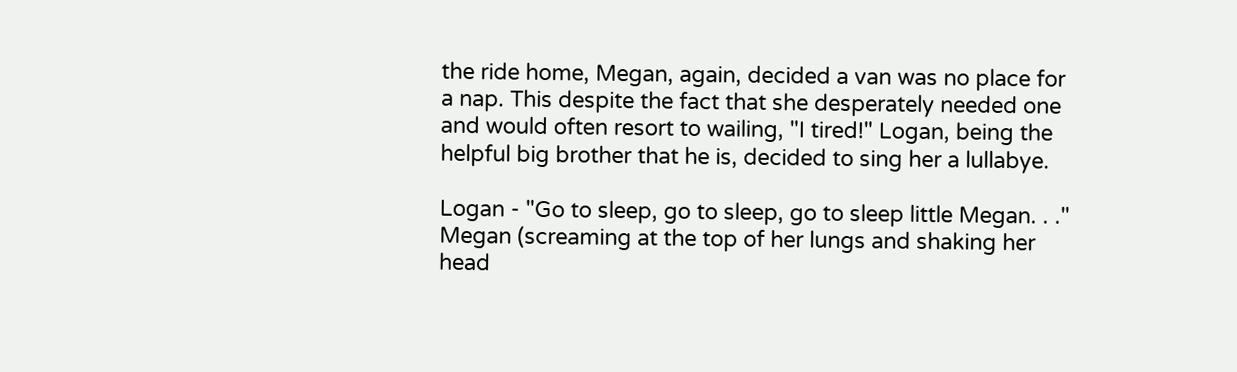the ride home, Megan, again, decided a van was no place for a nap. This despite the fact that she desperately needed one and would often resort to wailing, "I tired!" Logan, being the helpful big brother that he is, decided to sing her a lullabye.

Logan - "Go to sleep, go to sleep, go to sleep little Megan. . ."
Megan (screaming at the top of her lungs and shaking her head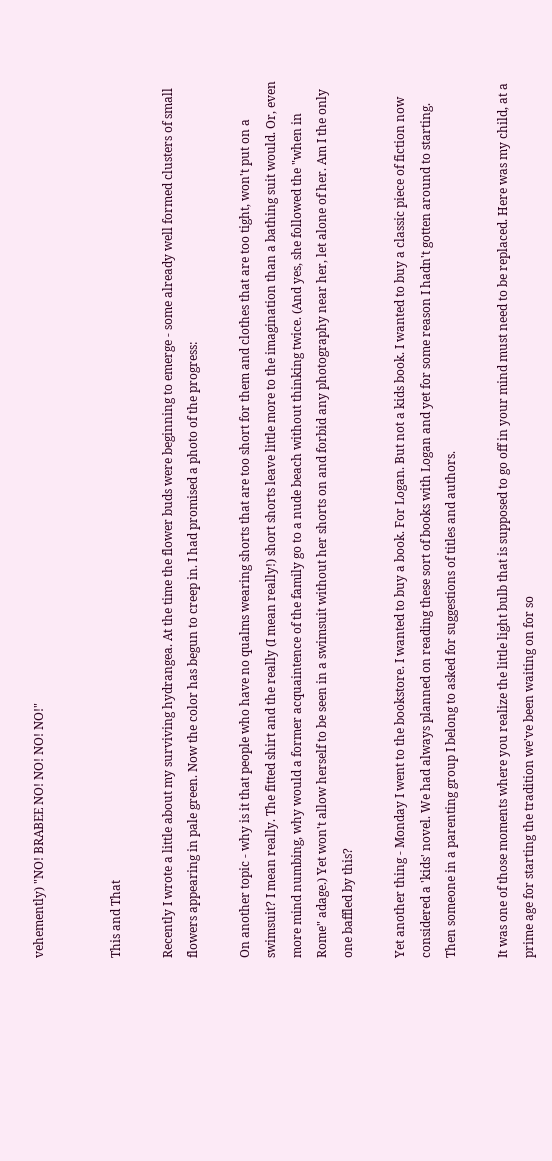vehemently) "NO! BRABEE NO! NO! NO! NO!"


This and That

Recently I wrote a little about my surviving hydrangea. At the time the flower buds were beginning to emerge - some already well formed clusters of small flowers appearing in pale green. Now the color has begun to creep in. I had promised a photo of the progress:

On another topic - why is it that people who have no qualms wearing shorts that are too short for them and clothes that are too tight, won't put on a swimsuit? I mean really. The fitted shirt and the really (I mean really!) short shorts leave little more to the imagination than a bathing suit would. Or, even more mind numbing, why would a former acquaintence of the family go to a nude beach without thinking twice. (And yes, she followed the "when in Rome" adage.) Yet won't allow herself to be seen in a swimsuit without her shorts on and forbid any photography near her, let alone of her. Am I the only one baffled by this?

Yet another thing - Monday I went to the bookstore. I wanted to buy a book. For Logan. But not a kids book. I wanted to buy a classic piece of fiction now considered a 'kids' novel. We had always planned on reading these sort of books with Logan and yet for some reason I hadn't gotten around to starting. Then someone in a parenting group I belong to asked for suggestions of titles and authors.

It was one of those moments where you realize the little light bulb that is supposed to go off in your mind must need to be replaced. Here was my child, at a prime age for starting the tradition we've been waiting on for so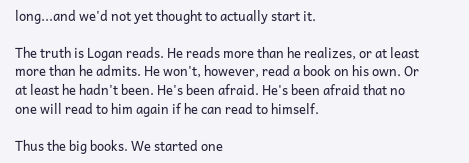long...and we'd not yet thought to actually start it.

The truth is Logan reads. He reads more than he realizes, or at least more than he admits. He won't, however, read a book on his own. Or at least he hadn't been. He's been afraid. He's been afraid that no one will read to him again if he can read to himself.

Thus the big books. We started one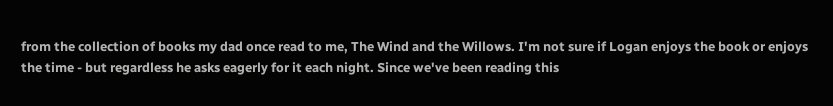from the collection of books my dad once read to me, The Wind and the Willows. I'm not sure if Logan enjoys the book or enjoys the time - but regardless he asks eagerly for it each night. Since we've been reading this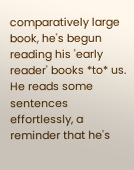comparatively large book, he's begun reading his 'early reader' books *to* us. He reads some sentences effortlessly, a reminder that he's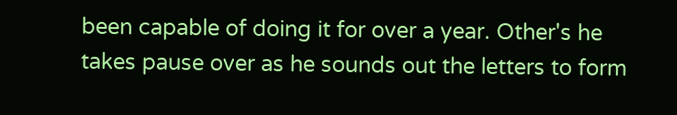been capable of doing it for over a year. Other's he takes pause over as he sounds out the letters to form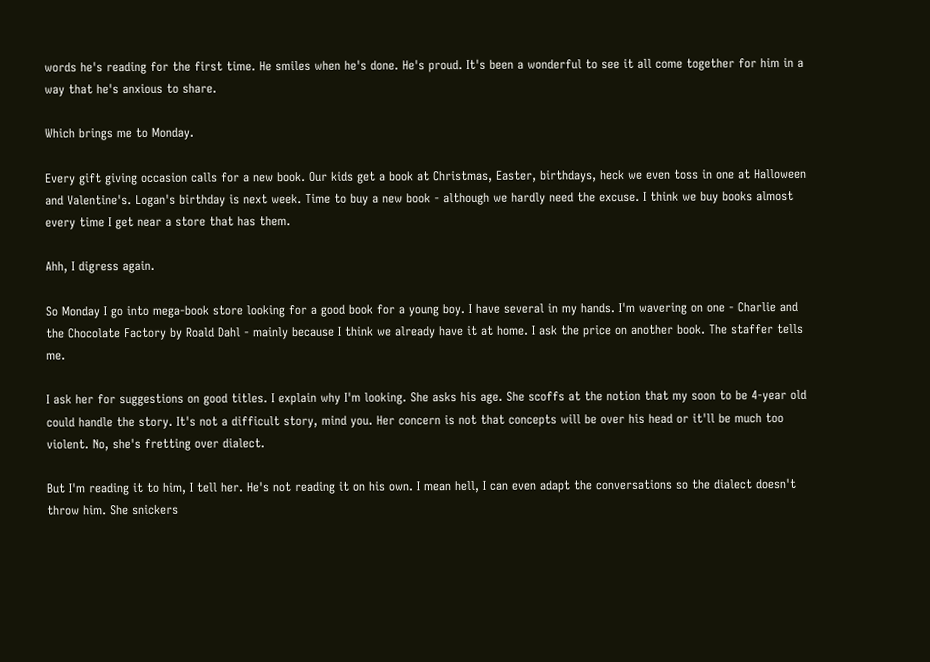words he's reading for the first time. He smiles when he's done. He's proud. It's been a wonderful to see it all come together for him in a way that he's anxious to share.

Which brings me to Monday.

Every gift giving occasion calls for a new book. Our kids get a book at Christmas, Easter, birthdays, heck we even toss in one at Halloween and Valentine's. Logan's birthday is next week. Time to buy a new book - although we hardly need the excuse. I think we buy books almost every time I get near a store that has them.

Ahh, I digress again.

So Monday I go into mega-book store looking for a good book for a young boy. I have several in my hands. I'm wavering on one - Charlie and the Chocolate Factory by Roald Dahl - mainly because I think we already have it at home. I ask the price on another book. The staffer tells me.

I ask her for suggestions on good titles. I explain why I'm looking. She asks his age. She scoffs at the notion that my soon to be 4-year old could handle the story. It's not a difficult story, mind you. Her concern is not that concepts will be over his head or it'll be much too violent. No, she's fretting over dialect.

But I'm reading it to him, I tell her. He's not reading it on his own. I mean hell, I can even adapt the conversations so the dialect doesn't throw him. She snickers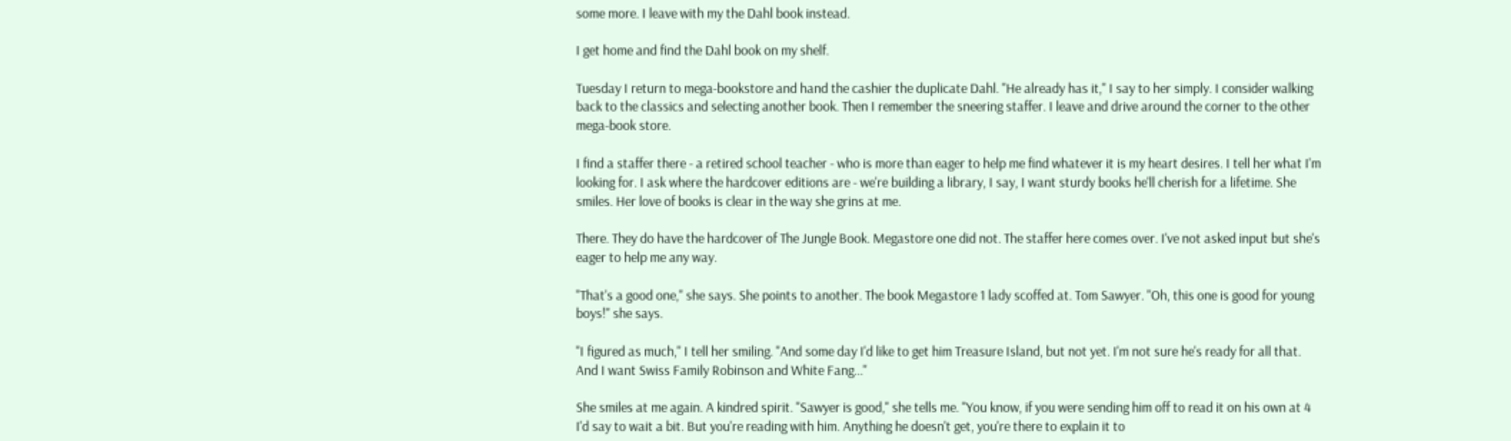some more. I leave with my the Dahl book instead.

I get home and find the Dahl book on my shelf.

Tuesday I return to mega-bookstore and hand the cashier the duplicate Dahl. "He already has it," I say to her simply. I consider walking back to the classics and selecting another book. Then I remember the sneering staffer. I leave and drive around the corner to the other mega-book store.

I find a staffer there - a retired school teacher - who is more than eager to help me find whatever it is my heart desires. I tell her what I'm looking for. I ask where the hardcover editions are - we're building a library, I say, I want sturdy books he'll cherish for a lifetime. She smiles. Her love of books is clear in the way she grins at me.

There. They do have the hardcover of The Jungle Book. Megastore one did not. The staffer here comes over. I've not asked input but she's eager to help me any way.

"That's a good one," she says. She points to another. The book Megastore 1 lady scoffed at. Tom Sawyer. "Oh, this one is good for young boys!" she says.

"I figured as much," I tell her smiling. "And some day I'd like to get him Treasure Island, but not yet. I'm not sure he's ready for all that. And I want Swiss Family Robinson and White Fang..."

She smiles at me again. A kindred spirit. "Sawyer is good," she tells me. "You know, if you were sending him off to read it on his own at 4 I'd say to wait a bit. But you're reading with him. Anything he doesn't get, you're there to explain it to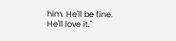him. He'll be fine. He'll love it."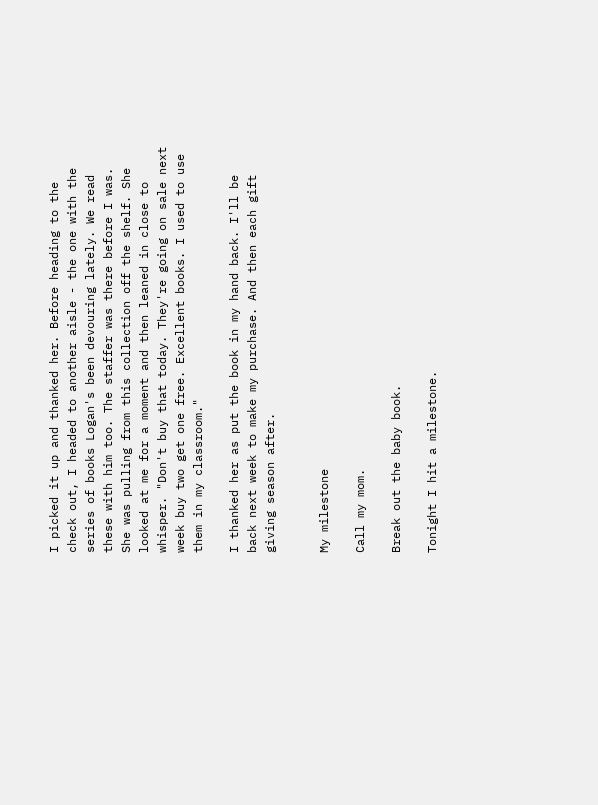I picked it up and thanked her. Before heading to the check out, I headed to another aisle - the one with the series of books Logan's been devouring lately. We read these with him too. The staffer was there before I was. She was pulling from this collection off the shelf. She looked at me for a moment and then leaned in close to whisper. "Don't buy that today. They're going on sale next week buy two get one free. Excellent books. I used to use them in my classroom."

I thanked her as put the book in my hand back. I'll be back next week to make my purchase. And then each gift giving season after.


My milestone

Call my mom.

Break out the baby book.

Tonight I hit a milestone.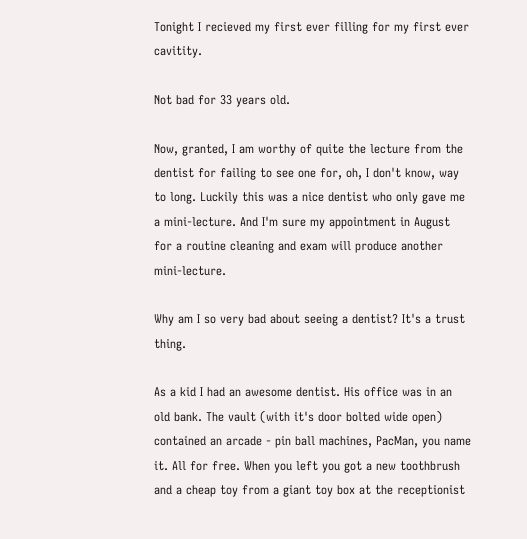Tonight I recieved my first ever filling for my first ever cavitity.

Not bad for 33 years old.

Now, granted, I am worthy of quite the lecture from the dentist for failing to see one for, oh, I don't know, way to long. Luckily this was a nice dentist who only gave me a mini-lecture. And I'm sure my appointment in August for a routine cleaning and exam will produce another mini-lecture.

Why am I so very bad about seeing a dentist? It's a trust thing.

As a kid I had an awesome dentist. His office was in an old bank. The vault (with it's door bolted wide open) contained an arcade - pin ball machines, PacMan, you name it. All for free. When you left you got a new toothbrush and a cheap toy from a giant toy box at the receptionist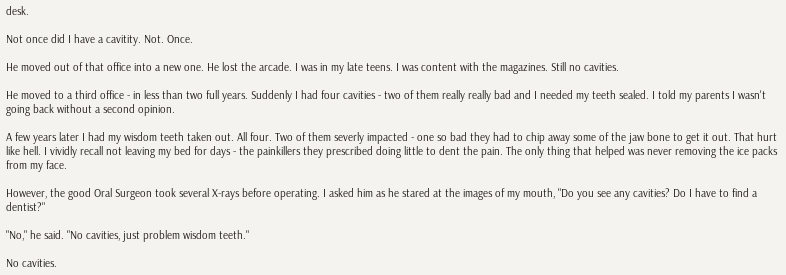desk.

Not once did I have a cavitity. Not. Once.

He moved out of that office into a new one. He lost the arcade. I was in my late teens. I was content with the magazines. Still no cavities.

He moved to a third office - in less than two full years. Suddenly I had four cavities - two of them really really bad and I needed my teeth sealed. I told my parents I wasn't going back without a second opinion.

A few years later I had my wisdom teeth taken out. All four. Two of them severly impacted - one so bad they had to chip away some of the jaw bone to get it out. That hurt like hell. I vividly recall not leaving my bed for days - the painkillers they prescribed doing little to dent the pain. The only thing that helped was never removing the ice packs from my face.

However, the good Oral Surgeon took several X-rays before operating. I asked him as he stared at the images of my mouth, "Do you see any cavities? Do I have to find a dentist?"

"No," he said. "No cavities, just problem wisdom teeth."

No cavities.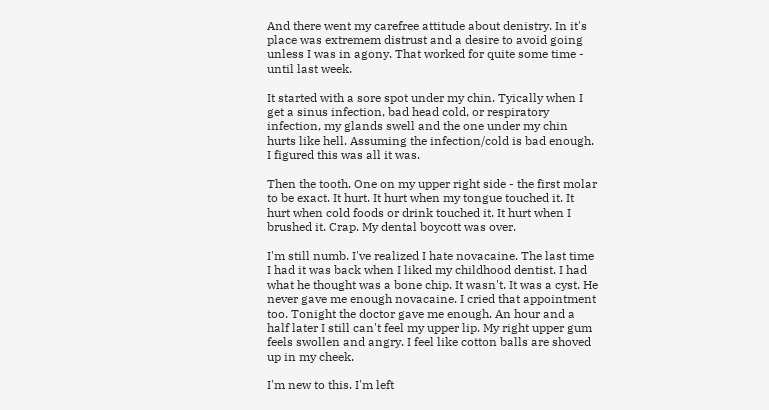And there went my carefree attitude about denistry. In it's place was extremem distrust and a desire to avoid going unless I was in agony. That worked for quite some time - until last week.

It started with a sore spot under my chin. Tyically when I get a sinus infection, bad head cold, or respiratory infection, my glands swell and the one under my chin hurts like hell. Assuming the infection/cold is bad enough. I figured this was all it was.

Then the tooth. One on my upper right side - the first molar to be exact. It hurt. It hurt when my tongue touched it. It hurt when cold foods or drink touched it. It hurt when I brushed it. Crap. My dental boycott was over.

I'm still numb. I've realized I hate novacaine. The last time I had it was back when I liked my childhood dentist. I had what he thought was a bone chip. It wasn't. It was a cyst. He never gave me enough novacaine. I cried that appointment too. Tonight the doctor gave me enough. An hour and a half later I still can't feel my upper lip. My right upper gum feels swollen and angry. I feel like cotton balls are shoved up in my cheek.

I'm new to this. I'm left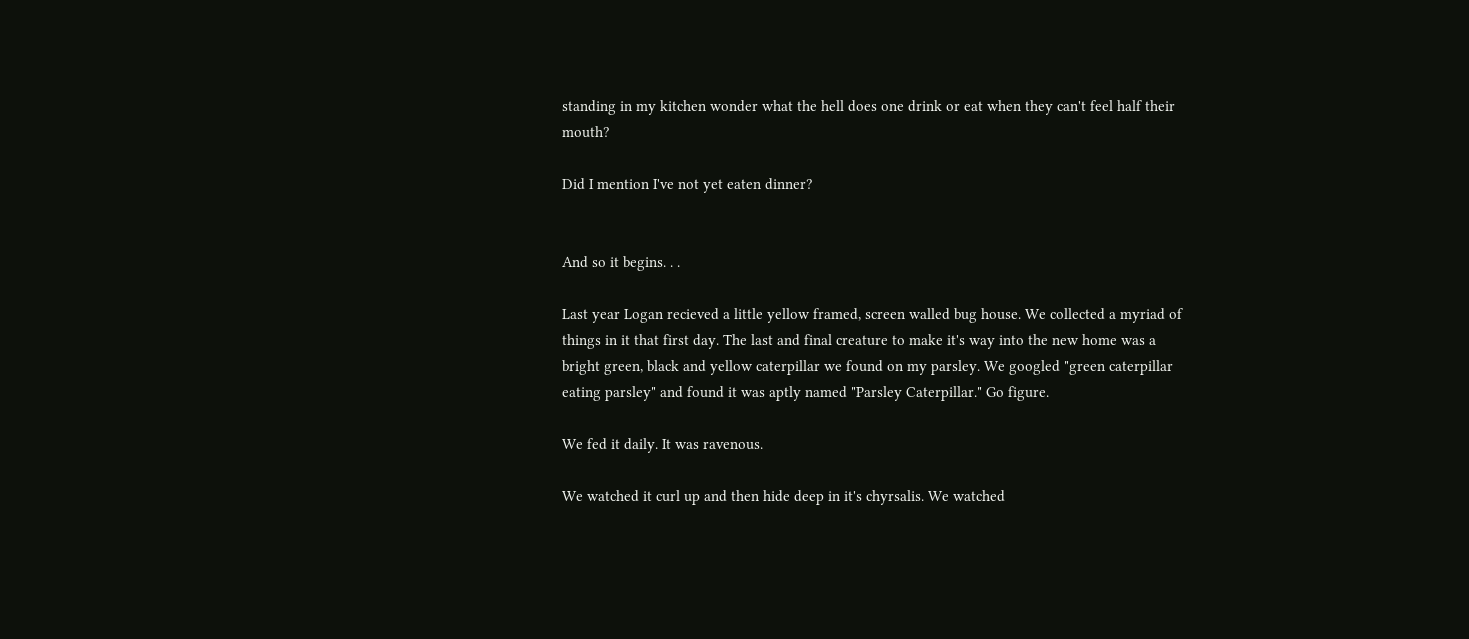standing in my kitchen wonder what the hell does one drink or eat when they can't feel half their mouth?

Did I mention I've not yet eaten dinner?


And so it begins. . .

Last year Logan recieved a little yellow framed, screen walled bug house. We collected a myriad of things in it that first day. The last and final creature to make it's way into the new home was a bright green, black and yellow caterpillar we found on my parsley. We googled "green caterpillar eating parsley" and found it was aptly named "Parsley Caterpillar." Go figure.

We fed it daily. It was ravenous.

We watched it curl up and then hide deep in it's chyrsalis. We watched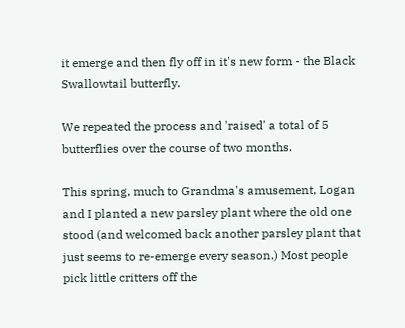it emerge and then fly off in it's new form - the Black Swallowtail butterfly.

We repeated the process and 'raised' a total of 5 butterflies over the course of two months.

This spring, much to Grandma's amusement, Logan and I planted a new parsley plant where the old one stood (and welcomed back another parsley plant that just seems to re-emerge every season.) Most people pick little critters off the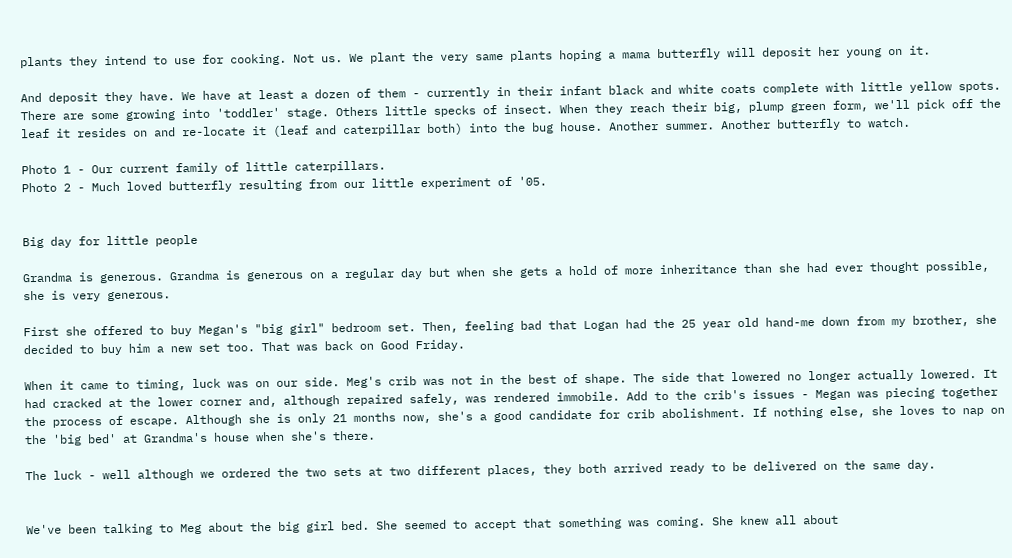plants they intend to use for cooking. Not us. We plant the very same plants hoping a mama butterfly will deposit her young on it.

And deposit they have. We have at least a dozen of them - currently in their infant black and white coats complete with little yellow spots. There are some growing into 'toddler' stage. Others little specks of insect. When they reach their big, plump green form, we'll pick off the leaf it resides on and re-locate it (leaf and caterpillar both) into the bug house. Another summer. Another butterfly to watch.

Photo 1 - Our current family of little caterpillars.
Photo 2 - Much loved butterfly resulting from our little experiment of '05.


Big day for little people

Grandma is generous. Grandma is generous on a regular day but when she gets a hold of more inheritance than she had ever thought possible, she is very generous.

First she offered to buy Megan's "big girl" bedroom set. Then, feeling bad that Logan had the 25 year old hand-me down from my brother, she decided to buy him a new set too. That was back on Good Friday.

When it came to timing, luck was on our side. Meg's crib was not in the best of shape. The side that lowered no longer actually lowered. It had cracked at the lower corner and, although repaired safely, was rendered immobile. Add to the crib's issues - Megan was piecing together the process of escape. Although she is only 21 months now, she's a good candidate for crib abolishment. If nothing else, she loves to nap on the 'big bed' at Grandma's house when she's there.

The luck - well although we ordered the two sets at two different places, they both arrived ready to be delivered on the same day.


We've been talking to Meg about the big girl bed. She seemed to accept that something was coming. She knew all about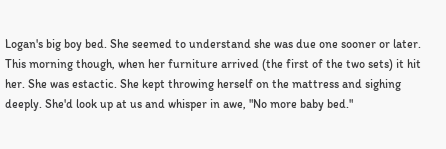Logan's big boy bed. She seemed to understand she was due one sooner or later. This morning though, when her furniture arrived (the first of the two sets) it hit her. She was estactic. She kept throwing herself on the mattress and sighing deeply. She'd look up at us and whisper in awe, "No more baby bed."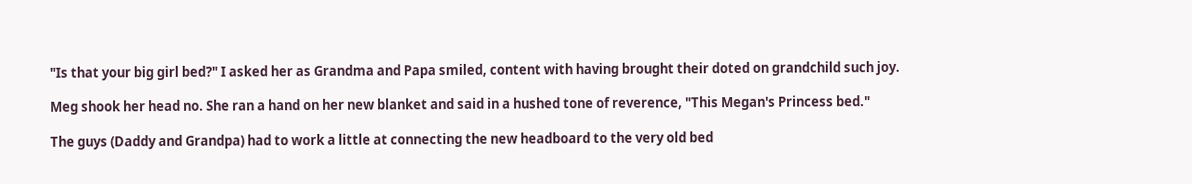"Is that your big girl bed?" I asked her as Grandma and Papa smiled, content with having brought their doted on grandchild such joy.

Meg shook her head no. She ran a hand on her new blanket and said in a hushed tone of reverence, "This Megan's Princess bed."

The guys (Daddy and Grandpa) had to work a little at connecting the new headboard to the very old bed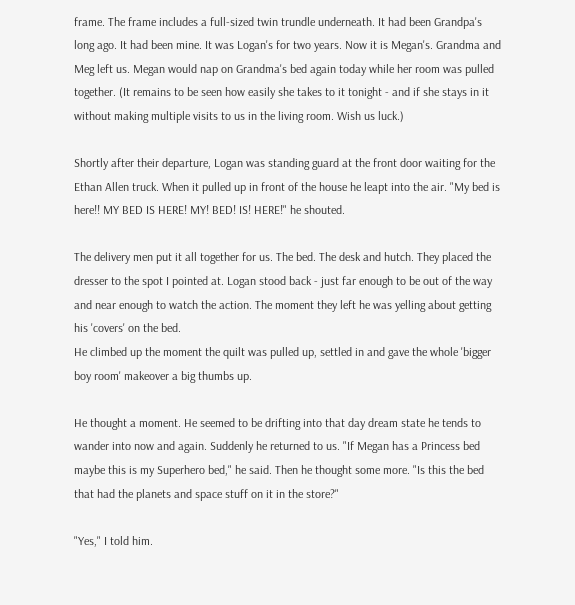frame. The frame includes a full-sized twin trundle underneath. It had been Grandpa's long ago. It had been mine. It was Logan's for two years. Now it is Megan's. Grandma and Meg left us. Megan would nap on Grandma's bed again today while her room was pulled together. (It remains to be seen how easily she takes to it tonight - and if she stays in it without making multiple visits to us in the living room. Wish us luck.)

Shortly after their departure, Logan was standing guard at the front door waiting for the Ethan Allen truck. When it pulled up in front of the house he leapt into the air. "My bed is here!! MY BED IS HERE! MY! BED! IS! HERE!" he shouted.

The delivery men put it all together for us. The bed. The desk and hutch. They placed the dresser to the spot I pointed at. Logan stood back - just far enough to be out of the way and near enough to watch the action. The moment they left he was yelling about getting his 'covers' on the bed.
He climbed up the moment the quilt was pulled up, settled in and gave the whole 'bigger boy room' makeover a big thumbs up.

He thought a moment. He seemed to be drifting into that day dream state he tends to wander into now and again. Suddenly he returned to us. "If Megan has a Princess bed maybe this is my Superhero bed," he said. Then he thought some more. "Is this the bed that had the planets and space stuff on it in the store?"

"Yes," I told him.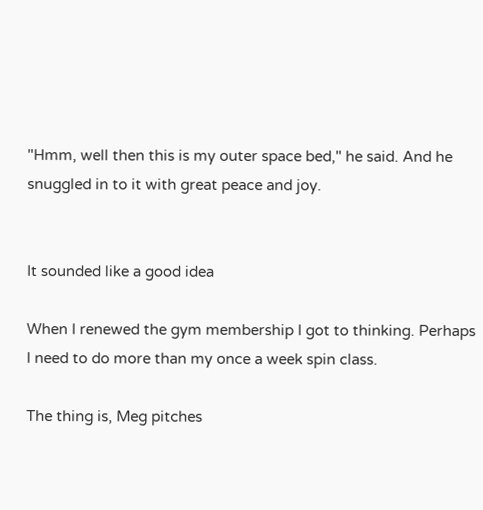"Hmm, well then this is my outer space bed," he said. And he snuggled in to it with great peace and joy.


It sounded like a good idea

When I renewed the gym membership I got to thinking. Perhaps I need to do more than my once a week spin class.

The thing is, Meg pitches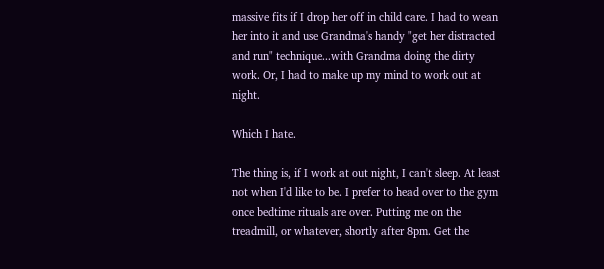massive fits if I drop her off in child care. I had to wean her into it and use Grandma's handy "get her distracted and run" technique...with Grandma doing the dirty work. Or, I had to make up my mind to work out at night.

Which I hate.

The thing is, if I work at out night, I can't sleep. At least not when I'd like to be. I prefer to head over to the gym once bedtime rituals are over. Putting me on the treadmill, or whatever, shortly after 8pm. Get the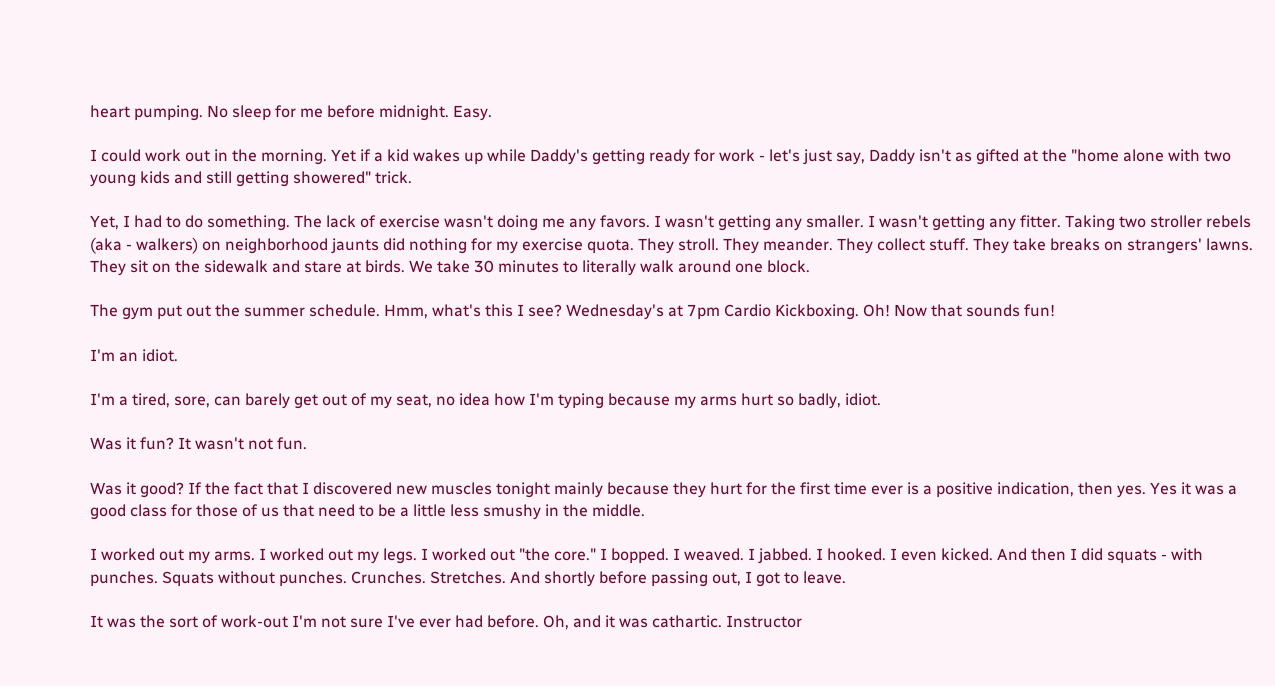heart pumping. No sleep for me before midnight. Easy.

I could work out in the morning. Yet if a kid wakes up while Daddy's getting ready for work - let's just say, Daddy isn't as gifted at the "home alone with two young kids and still getting showered" trick.

Yet, I had to do something. The lack of exercise wasn't doing me any favors. I wasn't getting any smaller. I wasn't getting any fitter. Taking two stroller rebels (aka - walkers) on neighborhood jaunts did nothing for my exercise quota. They stroll. They meander. They collect stuff. They take breaks on strangers' lawns. They sit on the sidewalk and stare at birds. We take 30 minutes to literally walk around one block.

The gym put out the summer schedule. Hmm, what's this I see? Wednesday's at 7pm Cardio Kickboxing. Oh! Now that sounds fun!

I'm an idiot.

I'm a tired, sore, can barely get out of my seat, no idea how I'm typing because my arms hurt so badly, idiot.

Was it fun? It wasn't not fun.

Was it good? If the fact that I discovered new muscles tonight mainly because they hurt for the first time ever is a positive indication, then yes. Yes it was a good class for those of us that need to be a little less smushy in the middle.

I worked out my arms. I worked out my legs. I worked out "the core." I bopped. I weaved. I jabbed. I hooked. I even kicked. And then I did squats - with punches. Squats without punches. Crunches. Stretches. And shortly before passing out, I got to leave.

It was the sort of work-out I'm not sure I've ever had before. Oh, and it was cathartic. Instructor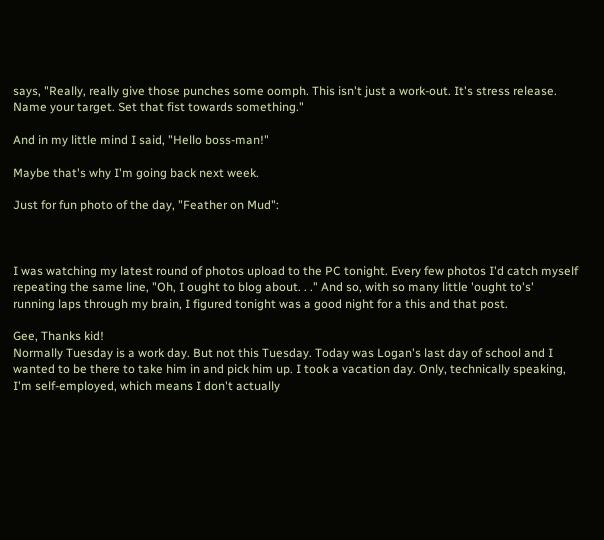says, "Really, really give those punches some oomph. This isn't just a work-out. It's stress release. Name your target. Set that fist towards something."

And in my little mind I said, "Hello boss-man!"

Maybe that's why I'm going back next week.

Just for fun photo of the day, "Feather on Mud":



I was watching my latest round of photos upload to the PC tonight. Every few photos I'd catch myself repeating the same line, "Oh, I ought to blog about. . ." And so, with so many little 'ought to's' running laps through my brain, I figured tonight was a good night for a this and that post.

Gee, Thanks kid!
Normally Tuesday is a work day. But not this Tuesday. Today was Logan's last day of school and I wanted to be there to take him in and pick him up. I took a vacation day. Only, technically speaking, I'm self-employed, which means I don't actually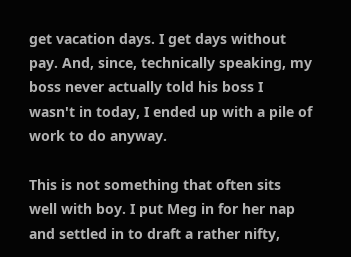get vacation days. I get days without pay. And, since, technically speaking, my boss never actually told his boss I wasn't in today, I ended up with a pile of work to do anyway.

This is not something that often sits well with boy. I put Meg in for her nap and settled in to draft a rather nifty,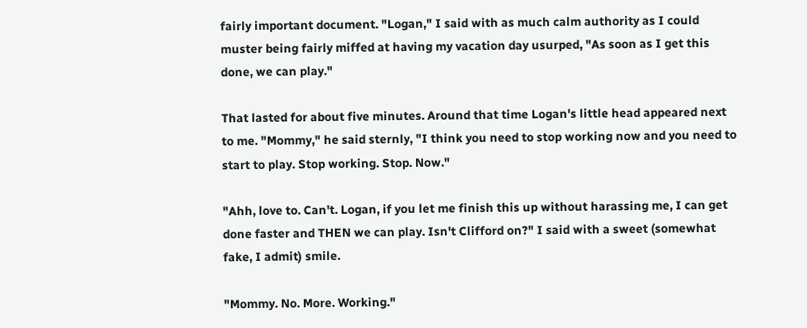fairly important document. "Logan," I said with as much calm authority as I could muster being fairly miffed at having my vacation day usurped, "As soon as I get this done, we can play."

That lasted for about five minutes. Around that time Logan's little head appeared next to me. "Mommy," he said sternly, "I think you need to stop working now and you need to start to play. Stop working. Stop. Now."

"Ahh, love to. Can't. Logan, if you let me finish this up without harassing me, I can get done faster and THEN we can play. Isn't Clifford on?" I said with a sweet (somewhat fake, I admit) smile.

"Mommy. No. More. Working."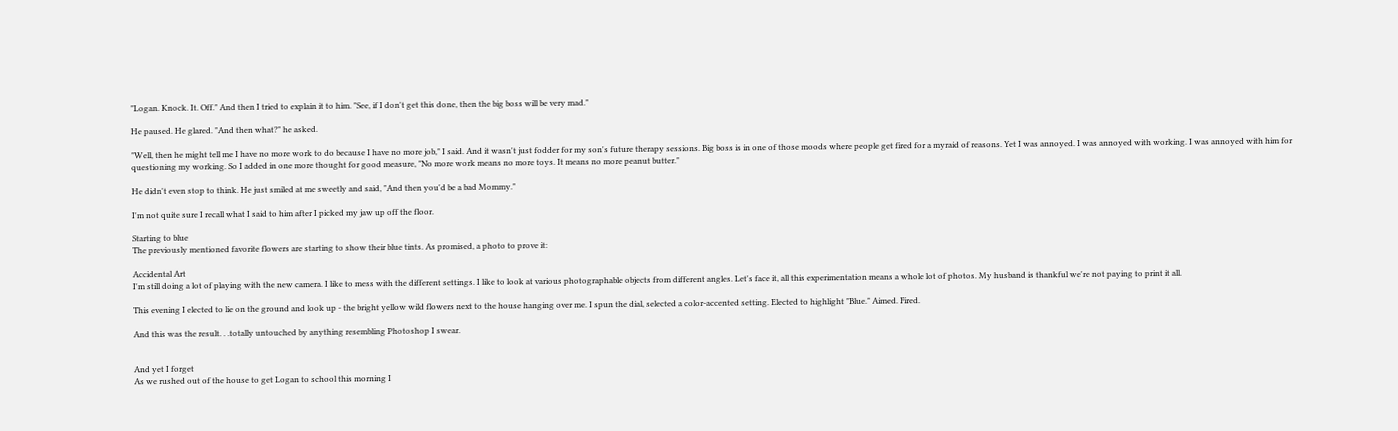"Logan. Knock. It. Off." And then I tried to explain it to him. "See, if I don't get this done, then the big boss will be very mad."

He paused. He glared. "And then what?" he asked.

"Well, then he might tell me I have no more work to do because I have no more job," I said. And it wasn't just fodder for my son's future therapy sessions. Big boss is in one of those moods where people get fired for a myraid of reasons. Yet I was annoyed. I was annoyed with working. I was annoyed with him for questioning my working. So I added in one more thought for good measure, "No more work means no more toys. It means no more peanut butter."

He didn't even stop to think. He just smiled at me sweetly and said, "And then you'd be a bad Mommy."

I'm not quite sure I recall what I said to him after I picked my jaw up off the floor.

Starting to blue
The previously mentioned favorite flowers are starting to show their blue tints. As promised, a photo to prove it:

Accidental Art
I'm still doing a lot of playing with the new camera. I like to mess with the different settings. I like to look at various photographable objects from different angles. Let's face it, all this experimentation means a whole lot of photos. My husband is thankful we're not paying to print it all.

This evening I elected to lie on the ground and look up - the bright yellow wild flowers next to the house hanging over me. I spun the dial, selected a color-accented setting. Elected to highlight "Blue." Aimed. Fired.

And this was the result. . .totally untouched by anything resembling Photoshop I swear.


And yet I forget
As we rushed out of the house to get Logan to school this morning I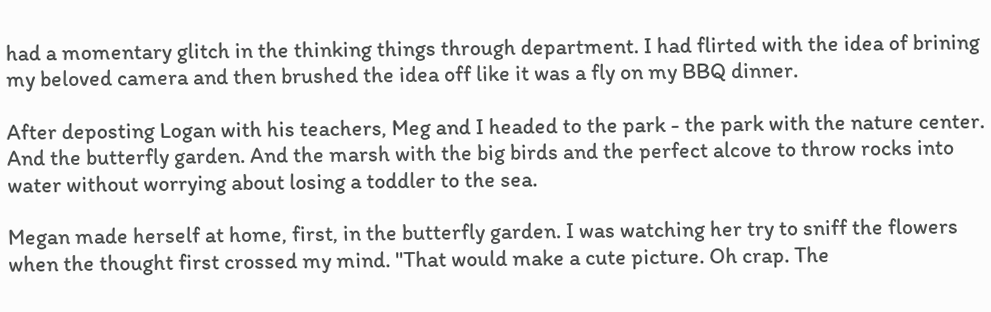had a momentary glitch in the thinking things through department. I had flirted with the idea of brining my beloved camera and then brushed the idea off like it was a fly on my BBQ dinner.

After deposting Logan with his teachers, Meg and I headed to the park - the park with the nature center. And the butterfly garden. And the marsh with the big birds and the perfect alcove to throw rocks into water without worrying about losing a toddler to the sea.

Megan made herself at home, first, in the butterfly garden. I was watching her try to sniff the flowers when the thought first crossed my mind. "That would make a cute picture. Oh crap. The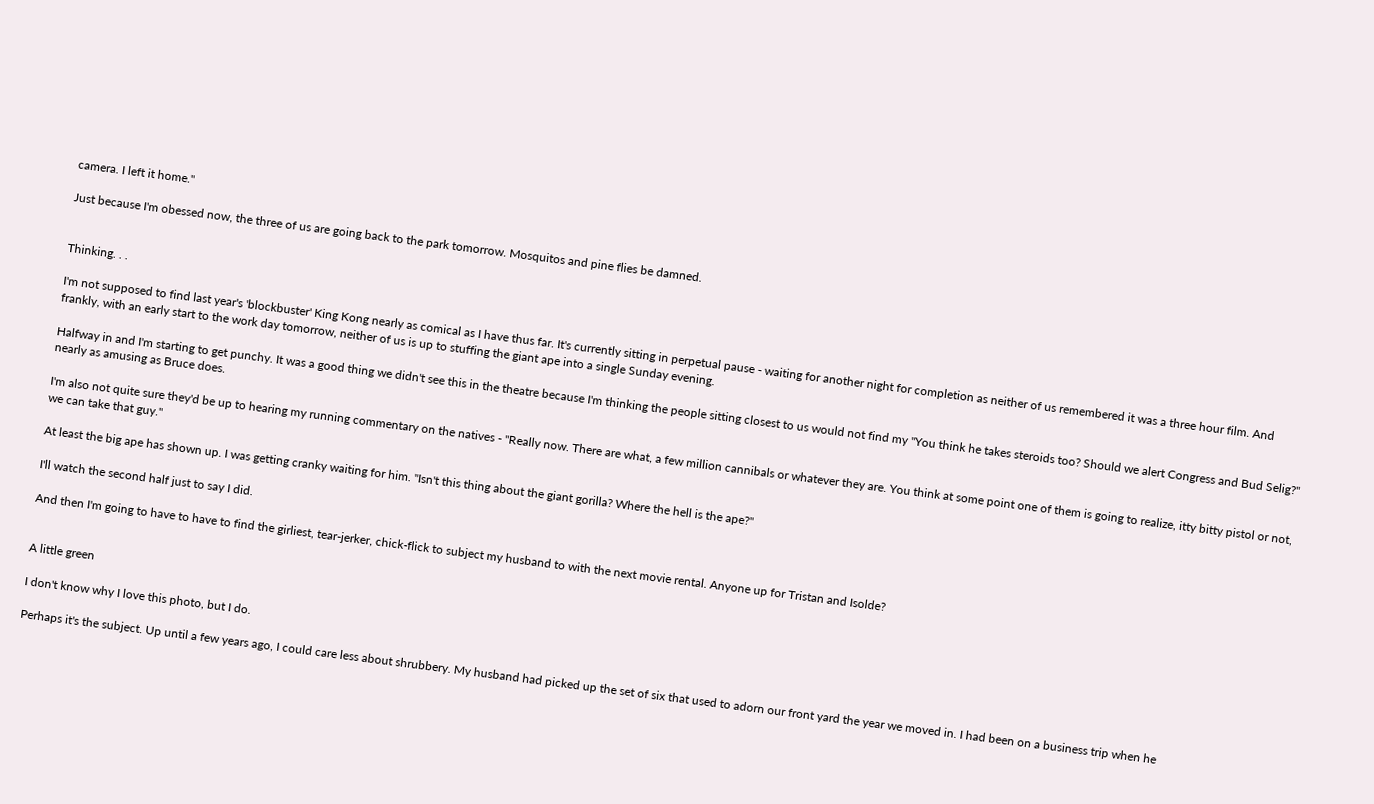camera. I left it home."

Just because I'm obessed now, the three of us are going back to the park tomorrow. Mosquitos and pine flies be damned.


Thinking. . .

I'm not supposed to find last year's 'blockbuster' King Kong nearly as comical as I have thus far. It's currently sitting in perpetual pause - waiting for another night for completion as neither of us remembered it was a three hour film. And frankly, with an early start to the work day tomorrow, neither of us is up to stuffing the giant ape into a single Sunday evening.

Halfway in and I'm starting to get punchy. It was a good thing we didn't see this in the theatre because I'm thinking the people sitting closest to us would not find my "You think he takes steroids too? Should we alert Congress and Bud Selig?" nearly as amusing as Bruce does.

I'm also not quite sure they'd be up to hearing my running commentary on the natives - "Really now. There are what, a few million cannibals or whatever they are. You think at some point one of them is going to realize, itty bitty pistol or not, we can take that guy."

At least the big ape has shown up. I was getting cranky waiting for him. "Isn't this thing about the giant gorilla? Where the hell is the ape?"

I'll watch the second half just to say I did.

And then I'm going to have to have to find the girliest, tear-jerker, chick-flick to subject my husband to with the next movie rental. Anyone up for Tristan and Isolde?


A little green

I don't know why I love this photo, but I do.

Perhaps it's the subject. Up until a few years ago, I could care less about shrubbery. My husband had picked up the set of six that used to adorn our front yard the year we moved in. I had been on a business trip when he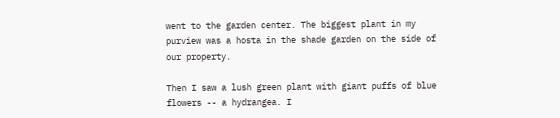went to the garden center. The biggest plant in my purview was a hosta in the shade garden on the side of our property.

Then I saw a lush green plant with giant puffs of blue flowers -- a hydrangea. I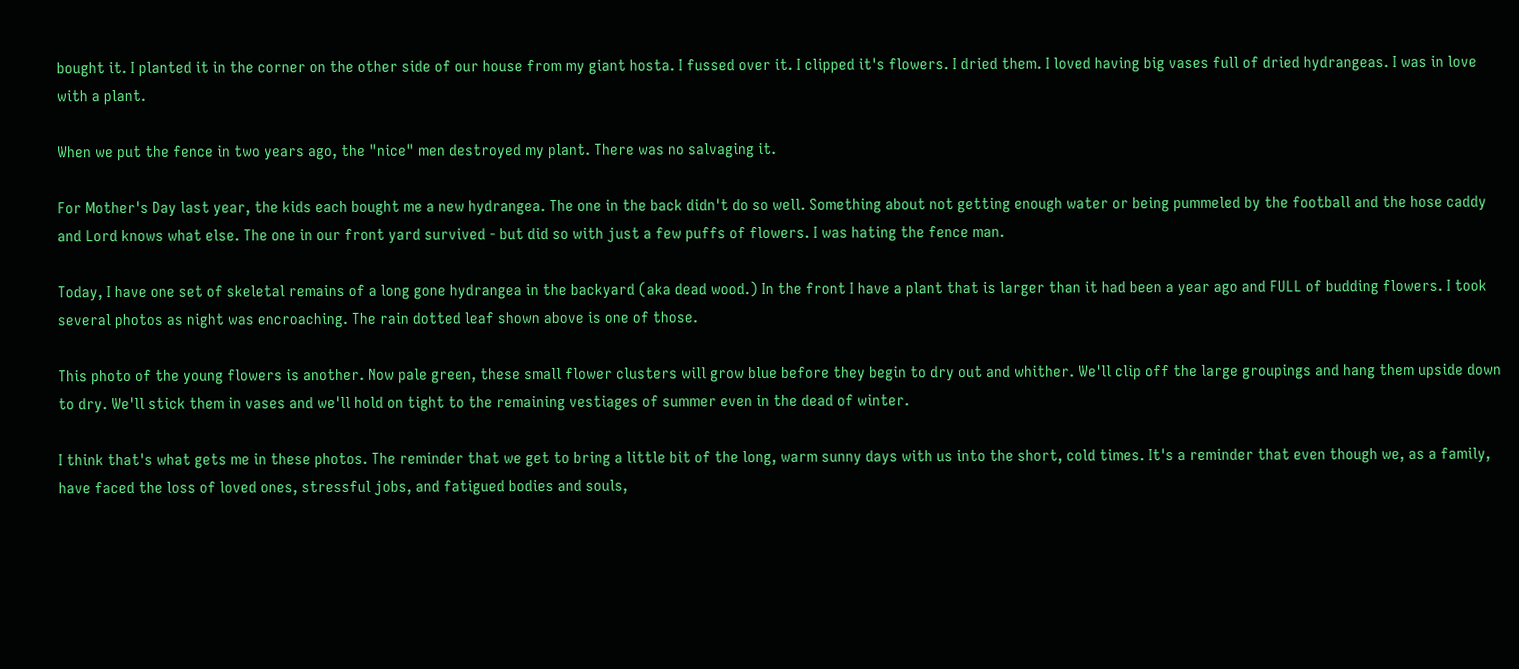bought it. I planted it in the corner on the other side of our house from my giant hosta. I fussed over it. I clipped it's flowers. I dried them. I loved having big vases full of dried hydrangeas. I was in love with a plant.

When we put the fence in two years ago, the "nice" men destroyed my plant. There was no salvaging it.

For Mother's Day last year, the kids each bought me a new hydrangea. The one in the back didn't do so well. Something about not getting enough water or being pummeled by the football and the hose caddy and Lord knows what else. The one in our front yard survived - but did so with just a few puffs of flowers. I was hating the fence man.

Today, I have one set of skeletal remains of a long gone hydrangea in the backyard (aka dead wood.) In the front I have a plant that is larger than it had been a year ago and FULL of budding flowers. I took several photos as night was encroaching. The rain dotted leaf shown above is one of those.

This photo of the young flowers is another. Now pale green, these small flower clusters will grow blue before they begin to dry out and whither. We'll clip off the large groupings and hang them upside down to dry. We'll stick them in vases and we'll hold on tight to the remaining vestiages of summer even in the dead of winter.

I think that's what gets me in these photos. The reminder that we get to bring a little bit of the long, warm sunny days with us into the short, cold times. It's a reminder that even though we, as a family, have faced the loss of loved ones, stressful jobs, and fatigued bodies and souls,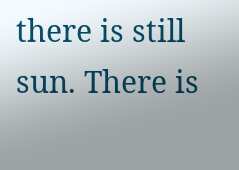there is still sun. There is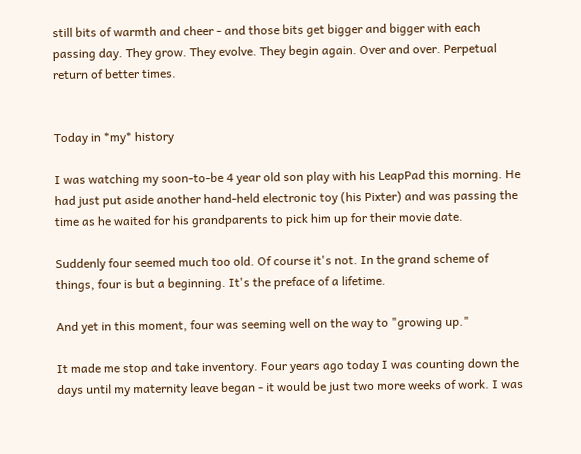still bits of warmth and cheer - and those bits get bigger and bigger with each passing day. They grow. They evolve. They begin again. Over and over. Perpetual return of better times.


Today in *my* history

I was watching my soon-to-be 4 year old son play with his LeapPad this morning. He had just put aside another hand-held electronic toy (his Pixter) and was passing the time as he waited for his grandparents to pick him up for their movie date.

Suddenly four seemed much too old. Of course it's not. In the grand scheme of things, four is but a beginning. It's the preface of a lifetime.

And yet in this moment, four was seeming well on the way to "growing up."

It made me stop and take inventory. Four years ago today I was counting down the days until my maternity leave began - it would be just two more weeks of work. I was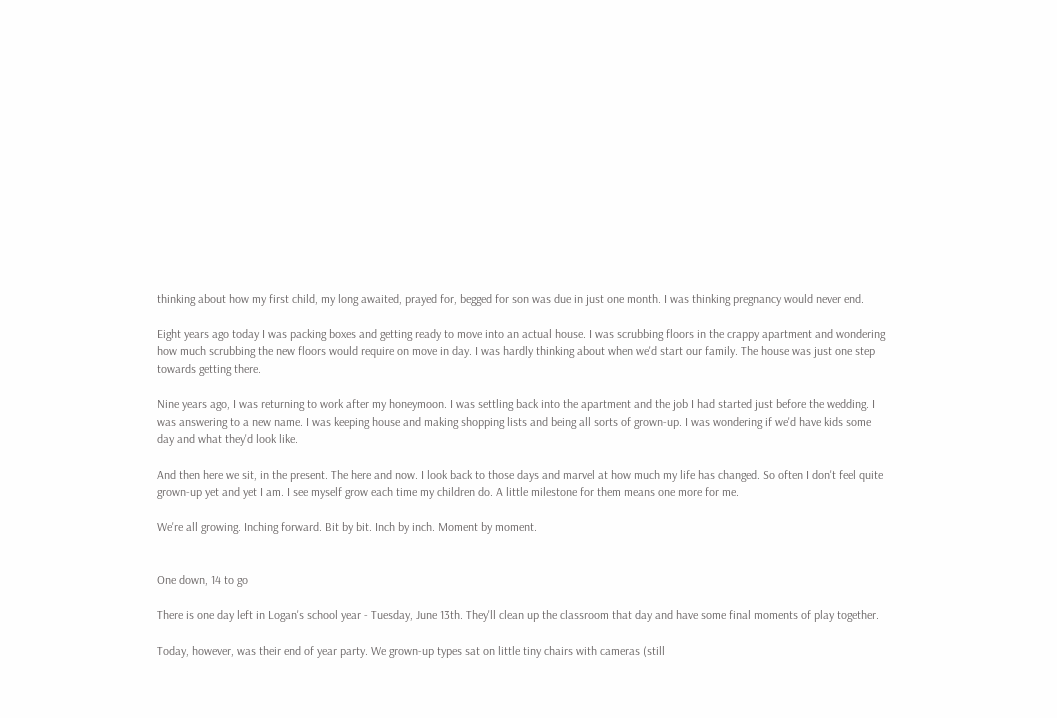thinking about how my first child, my long awaited, prayed for, begged for son was due in just one month. I was thinking pregnancy would never end.

Eight years ago today I was packing boxes and getting ready to move into an actual house. I was scrubbing floors in the crappy apartment and wondering how much scrubbing the new floors would require on move in day. I was hardly thinking about when we'd start our family. The house was just one step towards getting there.

Nine years ago, I was returning to work after my honeymoon. I was settling back into the apartment and the job I had started just before the wedding. I was answering to a new name. I was keeping house and making shopping lists and being all sorts of grown-up. I was wondering if we'd have kids some day and what they'd look like.

And then here we sit, in the present. The here and now. I look back to those days and marvel at how much my life has changed. So often I don't feel quite grown-up yet and yet I am. I see myself grow each time my children do. A little milestone for them means one more for me.

We're all growing. Inching forward. Bit by bit. Inch by inch. Moment by moment.


One down, 14 to go

There is one day left in Logan's school year - Tuesday, June 13th. They'll clean up the classroom that day and have some final moments of play together.

Today, however, was their end of year party. We grown-up types sat on little tiny chairs with cameras (still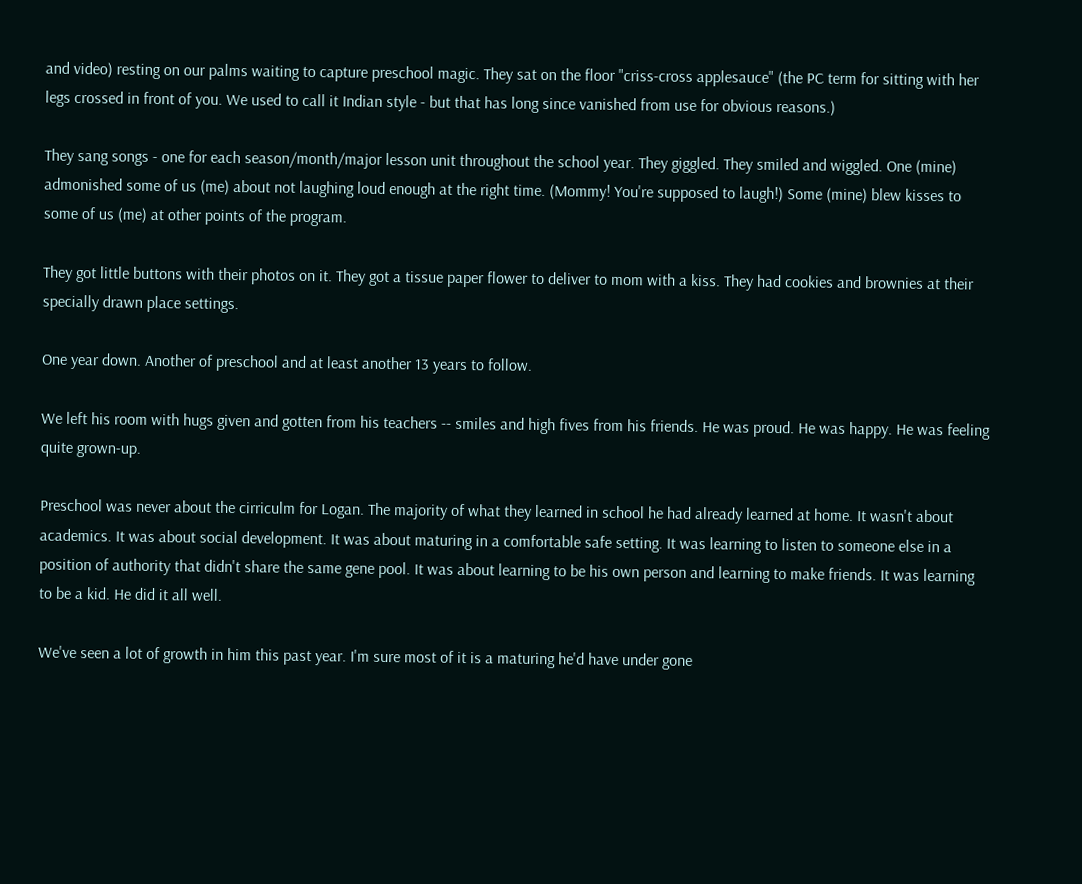and video) resting on our palms waiting to capture preschool magic. They sat on the floor "criss-cross applesauce" (the PC term for sitting with her legs crossed in front of you. We used to call it Indian style - but that has long since vanished from use for obvious reasons.)

They sang songs - one for each season/month/major lesson unit throughout the school year. They giggled. They smiled and wiggled. One (mine) admonished some of us (me) about not laughing loud enough at the right time. (Mommy! You're supposed to laugh!) Some (mine) blew kisses to some of us (me) at other points of the program.

They got little buttons with their photos on it. They got a tissue paper flower to deliver to mom with a kiss. They had cookies and brownies at their specially drawn place settings.

One year down. Another of preschool and at least another 13 years to follow.

We left his room with hugs given and gotten from his teachers -- smiles and high fives from his friends. He was proud. He was happy. He was feeling quite grown-up.

Preschool was never about the cirriculm for Logan. The majority of what they learned in school he had already learned at home. It wasn't about academics. It was about social development. It was about maturing in a comfortable safe setting. It was learning to listen to someone else in a position of authority that didn't share the same gene pool. It was about learning to be his own person and learning to make friends. It was learning to be a kid. He did it all well.

We've seen a lot of growth in him this past year. I'm sure most of it is a maturing he'd have under gone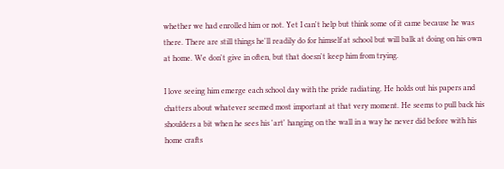whether we had enrolled him or not. Yet I can't help but think some of it came because he was there. There are still things he'll readily do for himself at school but will balk at doing on his own at home. We don't give in often, but that doesn't keep him from trying.

I love seeing him emerge each school day with the pride radiating. He holds out his papers and chatters about whatever seemed most important at that very moment. He seems to pull back his shoulders a bit when he sees his 'art' hanging on the wall in a way he never did before with his home crafts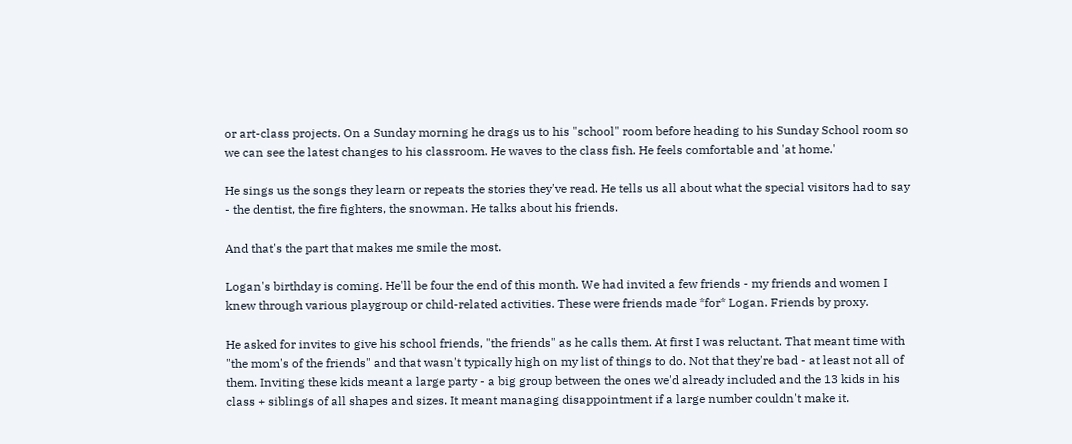or art-class projects. On a Sunday morning he drags us to his "school" room before heading to his Sunday School room so we can see the latest changes to his classroom. He waves to the class fish. He feels comfortable and 'at home.'

He sings us the songs they learn or repeats the stories they've read. He tells us all about what the special visitors had to say - the dentist, the fire fighters, the snowman. He talks about his friends.

And that's the part that makes me smile the most.

Logan's birthday is coming. He'll be four the end of this month. We had invited a few friends - my friends and women I knew through various playgroup or child-related activities. These were friends made *for* Logan. Friends by proxy.

He asked for invites to give his school friends, "the friends" as he calls them. At first I was reluctant. That meant time with "the mom's of the friends" and that wasn't typically high on my list of things to do. Not that they're bad - at least not all of them. Inviting these kids meant a large party - a big group between the ones we'd already included and the 13 kids in his class + siblings of all shapes and sizes. It meant managing disappointment if a large number couldn't make it.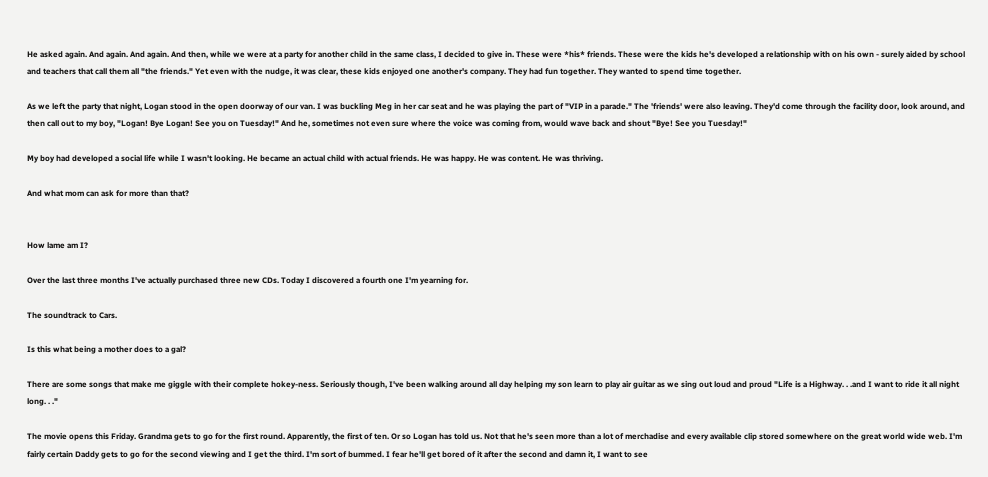He asked again. And again. And again. And then, while we were at a party for another child in the same class, I decided to give in. These were *his* friends. These were the kids he's developed a relationship with on his own - surely aided by school and teachers that call them all "the friends." Yet even with the nudge, it was clear, these kids enjoyed one another's company. They had fun together. They wanted to spend time together.

As we left the party that night, Logan stood in the open doorway of our van. I was buckling Meg in her car seat and he was playing the part of "VIP in a parade." The 'friends' were also leaving. They'd come through the facility door, look around, and then call out to my boy, "Logan! Bye Logan! See you on Tuesday!" And he, sometimes not even sure where the voice was coming from, would wave back and shout "Bye! See you Tuesday!"

My boy had developed a social life while I wasn't looking. He became an actual child with actual friends. He was happy. He was content. He was thriving.

And what mom can ask for more than that?


How lame am I?

Over the last three months I've actually purchased three new CDs. Today I discovered a fourth one I'm yearning for.

The soundtrack to Cars.

Is this what being a mother does to a gal?

There are some songs that make me giggle with their complete hokey-ness. Seriously though, I've been walking around all day helping my son learn to play air guitar as we sing out loud and proud "Life is a Highway. . .and I want to ride it all night long. . ."

The movie opens this Friday. Grandma gets to go for the first round. Apparently, the first of ten. Or so Logan has told us. Not that he's seen more than a lot of merchadise and every available clip stored somewhere on the great world wide web. I'm fairly certain Daddy gets to go for the second viewing and I get the third. I'm sort of bummed. I fear he'll get bored of it after the second and damn it, I want to see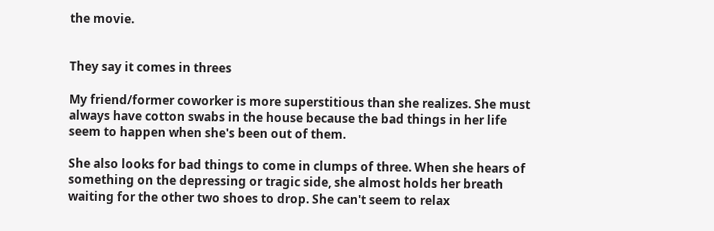the movie.


They say it comes in threes

My friend/former coworker is more superstitious than she realizes. She must always have cotton swabs in the house because the bad things in her life seem to happen when she's been out of them.

She also looks for bad things to come in clumps of three. When she hears of something on the depressing or tragic side, she almost holds her breath waiting for the other two shoes to drop. She can't seem to relax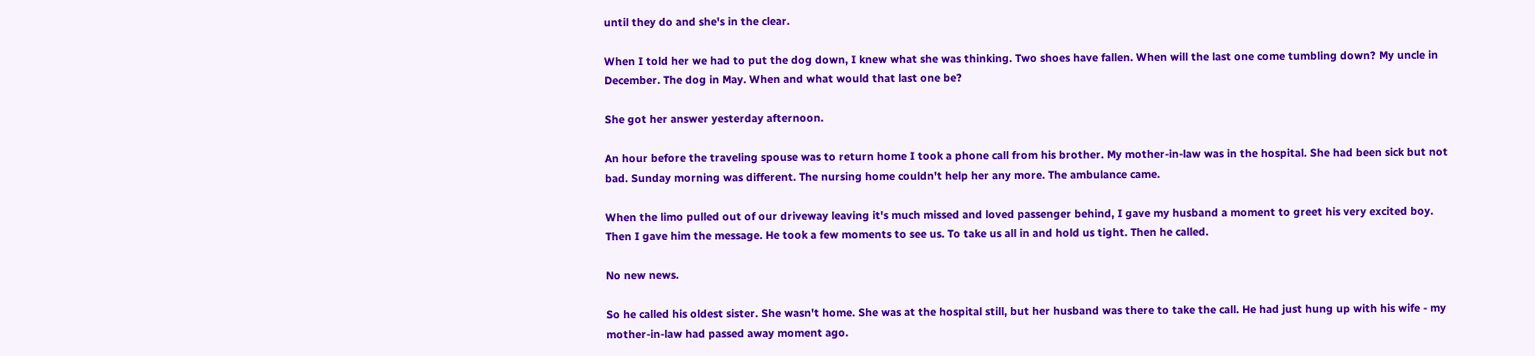until they do and she's in the clear.

When I told her we had to put the dog down, I knew what she was thinking. Two shoes have fallen. When will the last one come tumbling down? My uncle in December. The dog in May. When and what would that last one be?

She got her answer yesterday afternoon.

An hour before the traveling spouse was to return home I took a phone call from his brother. My mother-in-law was in the hospital. She had been sick but not bad. Sunday morning was different. The nursing home couldn't help her any more. The ambulance came.

When the limo pulled out of our driveway leaving it's much missed and loved passenger behind, I gave my husband a moment to greet his very excited boy. Then I gave him the message. He took a few moments to see us. To take us all in and hold us tight. Then he called.

No new news.

So he called his oldest sister. She wasn't home. She was at the hospital still, but her husband was there to take the call. He had just hung up with his wife - my mother-in-law had passed away moment ago.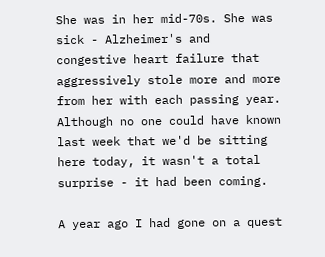She was in her mid-70s. She was sick - Alzheimer's and congestive heart failure that aggressively stole more and more from her with each passing year. Although no one could have known last week that we'd be sitting here today, it wasn't a total surprise - it had been coming.

A year ago I had gone on a quest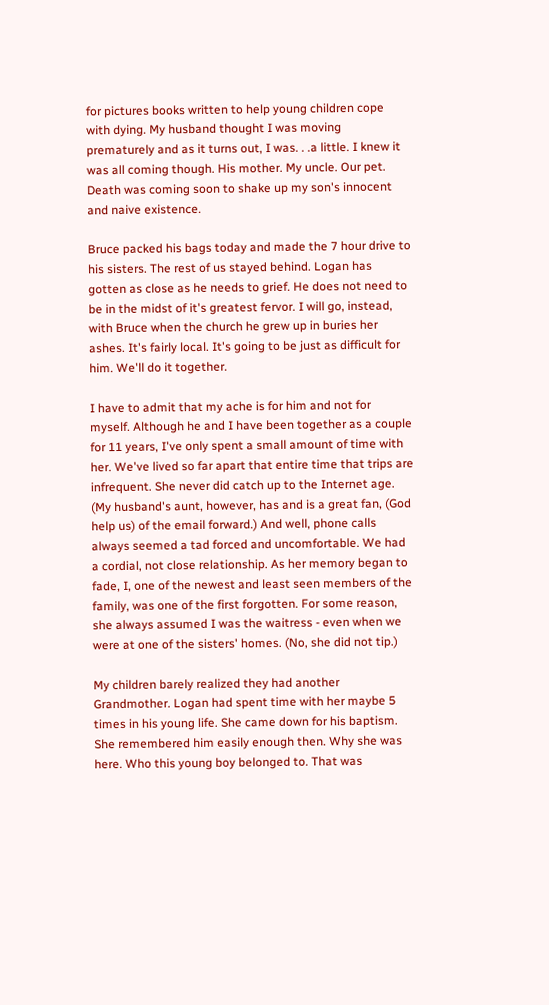for pictures books written to help young children cope with dying. My husband thought I was moving prematurely and as it turns out, I was. . .a little. I knew it was all coming though. His mother. My uncle. Our pet. Death was coming soon to shake up my son's innocent and naive existence.

Bruce packed his bags today and made the 7 hour drive to his sisters. The rest of us stayed behind. Logan has gotten as close as he needs to grief. He does not need to be in the midst of it's greatest fervor. I will go, instead, with Bruce when the church he grew up in buries her ashes. It's fairly local. It's going to be just as difficult for him. We'll do it together.

I have to admit that my ache is for him and not for myself. Although he and I have been together as a couple for 11 years, I've only spent a small amount of time with her. We've lived so far apart that entire time that trips are infrequent. She never did catch up to the Internet age. (My husband's aunt, however, has and is a great fan, (God help us) of the email forward.) And well, phone calls always seemed a tad forced and uncomfortable. We had a cordial, not close relationship. As her memory began to fade, I, one of the newest and least seen members of the family, was one of the first forgotten. For some reason, she always assumed I was the waitress - even when we were at one of the sisters' homes. (No, she did not tip.)

My children barely realized they had another Grandmother. Logan had spent time with her maybe 5 times in his young life. She came down for his baptism. She remembered him easily enough then. Why she was here. Who this young boy belonged to. That was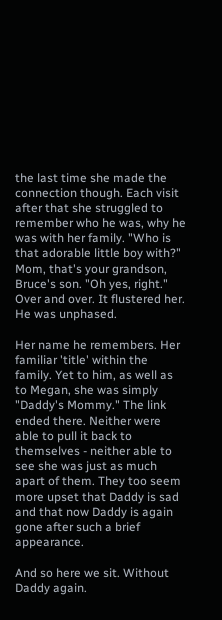the last time she made the connection though. Each visit after that she struggled to remember who he was, why he was with her family. "Who is that adorable little boy with?" Mom, that's your grandson, Bruce's son. "Oh yes, right." Over and over. It flustered her. He was unphased.

Her name he remembers. Her familiar 'title' within the family. Yet to him, as well as to Megan, she was simply "Daddy's Mommy." The link ended there. Neither were able to pull it back to themselves - neither able to see she was just as much apart of them. They too seem more upset that Daddy is sad and that now Daddy is again gone after such a brief appearance.

And so here we sit. Without Daddy again.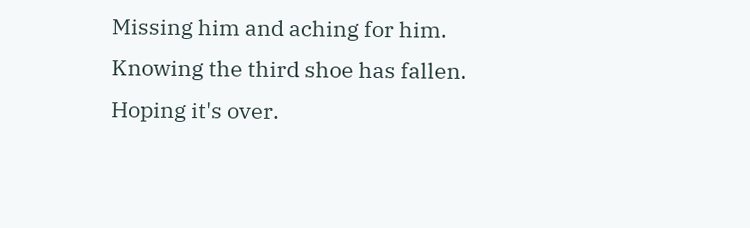Missing him and aching for him. Knowing the third shoe has fallen. Hoping it's over.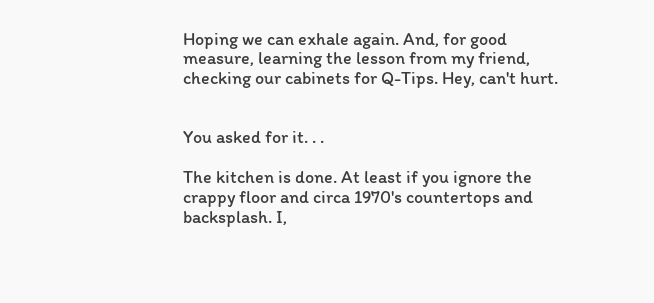Hoping we can exhale again. And, for good measure, learning the lesson from my friend, checking our cabinets for Q-Tips. Hey, can't hurt.


You asked for it. . .

The kitchen is done. At least if you ignore the crappy floor and circa 1970's countertops and backsplash. I,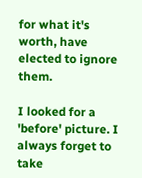for what it's worth, have elected to ignore them.

I looked for a 'before' picture. I always forget to take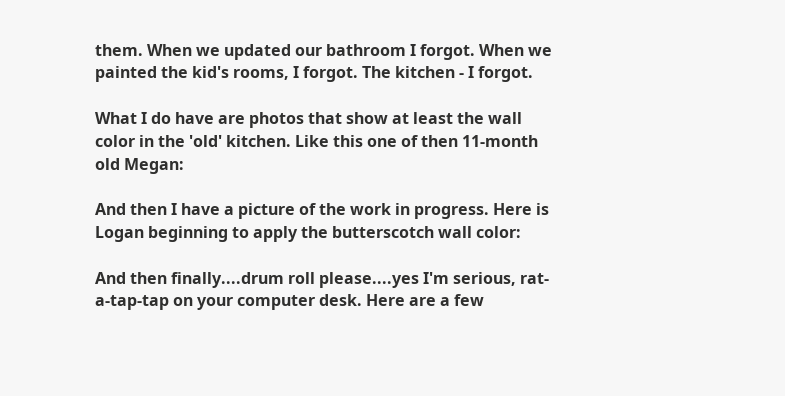them. When we updated our bathroom I forgot. When we painted the kid's rooms, I forgot. The kitchen - I forgot.

What I do have are photos that show at least the wall color in the 'old' kitchen. Like this one of then 11-month old Megan:

And then I have a picture of the work in progress. Here is Logan beginning to apply the butterscotch wall color:

And then finally....drum roll please....yes I'm serious, rat-a-tap-tap on your computer desk. Here are a few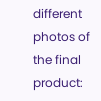different photos of the final product: